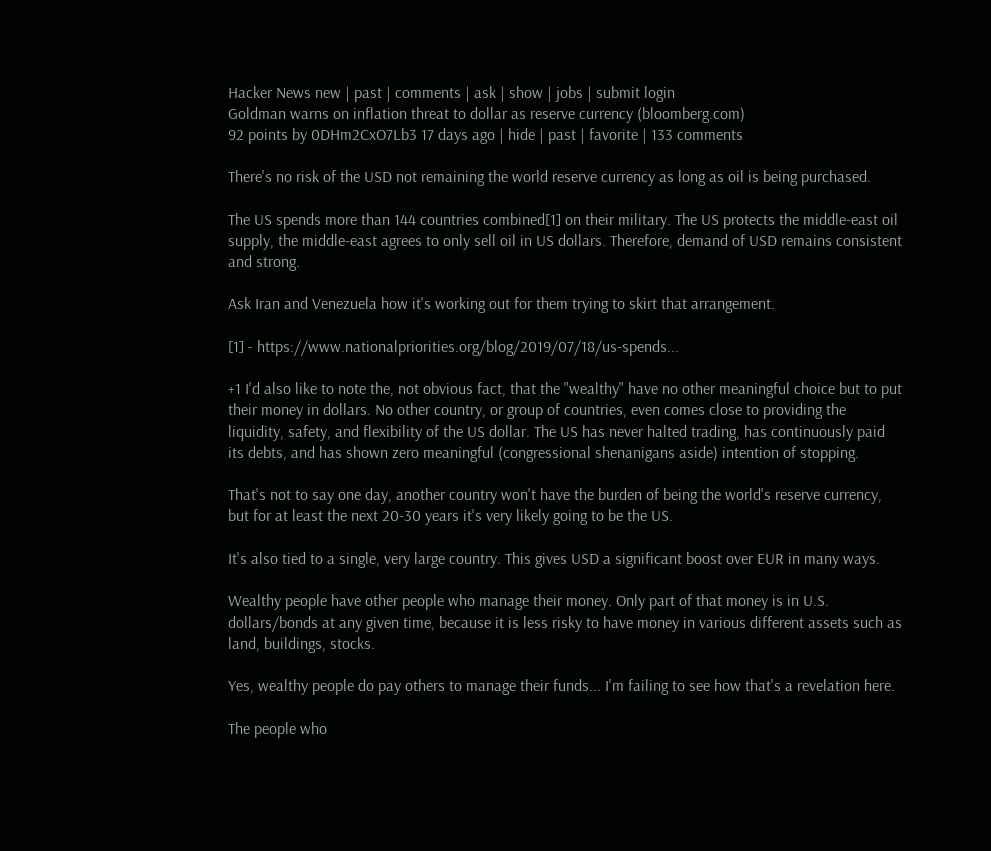Hacker News new | past | comments | ask | show | jobs | submit login
Goldman warns on inflation threat to dollar as reserve currency (bloomberg.com)
92 points by 0DHm2CxO7Lb3 17 days ago | hide | past | favorite | 133 comments

There's no risk of the USD not remaining the world reserve currency as long as oil is being purchased.

The US spends more than 144 countries combined[1] on their military. The US protects the middle-east oil supply, the middle-east agrees to only sell oil in US dollars. Therefore, demand of USD remains consistent and strong.

Ask Iran and Venezuela how it's working out for them trying to skirt that arrangement.

[1] - https://www.nationalpriorities.org/blog/2019/07/18/us-spends...

+1 I'd also like to note the, not obvious fact, that the "wealthy" have no other meaningful choice but to put their money in dollars. No other country, or group of countries, even comes close to providing the liquidity, safety, and flexibility of the US dollar. The US has never halted trading, has continuously paid its debts, and has shown zero meaningful (congressional shenanigans aside) intention of stopping.

That's not to say one day, another country won't have the burden of being the world's reserve currency, but for at least the next 20-30 years it's very likely going to be the US.

It's also tied to a single, very large country. This gives USD a significant boost over EUR in many ways.

Wealthy people have other people who manage their money. Only part of that money is in U.S. dollars/bonds at any given time, because it is less risky to have money in various different assets such as land, buildings, stocks.

Yes, wealthy people do pay others to manage their funds... I'm failing to see how that's a revelation here.

The people who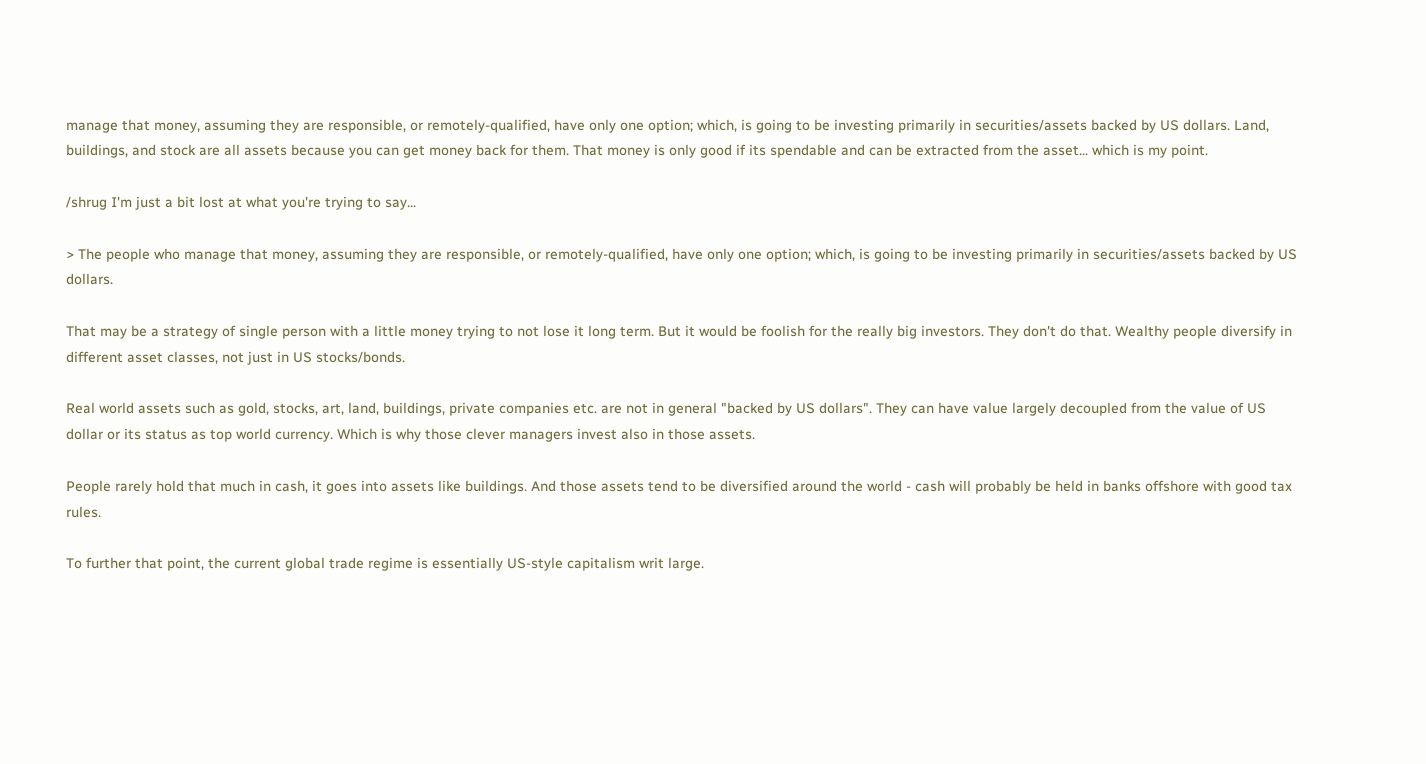manage that money, assuming they are responsible, or remotely-qualified, have only one option; which, is going to be investing primarily in securities/assets backed by US dollars. Land, buildings, and stock are all assets because you can get money back for them. That money is only good if its spendable and can be extracted from the asset... which is my point.

/shrug I'm just a bit lost at what you're trying to say...

> The people who manage that money, assuming they are responsible, or remotely-qualified, have only one option; which, is going to be investing primarily in securities/assets backed by US dollars.

That may be a strategy of single person with a little money trying to not lose it long term. But it would be foolish for the really big investors. They don't do that. Wealthy people diversify in different asset classes, not just in US stocks/bonds.

Real world assets such as gold, stocks, art, land, buildings, private companies etc. are not in general "backed by US dollars". They can have value largely decoupled from the value of US dollar or its status as top world currency. Which is why those clever managers invest also in those assets.

People rarely hold that much in cash, it goes into assets like buildings. And those assets tend to be diversified around the world - cash will probably be held in banks offshore with good tax rules.

To further that point, the current global trade regime is essentially US-style capitalism writ large.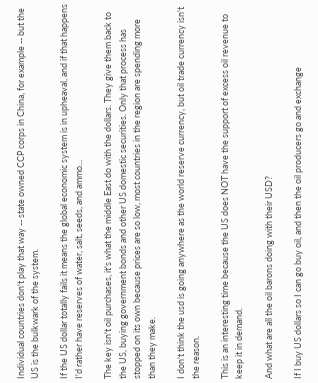Individual countries don't play that way -- state owned CCP corps in China, for example -- but the US is the bulkwark of the system.

If the US dollar totally fails it means the global economic system is in upheaval, and if that happens I'd rather have reserves of water, salt, seeds, and ammo...

The key isn't oil purchases, it's what the middle East do with the dollars. They give them back to the US, buying government bonds and other US domestic securities. Only that process has stopped on its own because prices are so low, most countries in the region are spending more than they make.

I don't think the usd is going anywhere as the world reserve currency, but oil trade currency isn't the reason.

This is an interesting time because the US does NOT have the support of excess oil revenue to keep it in demand.

And what are all the oil barons doing with their USD?

If I buy US dollars so I can go buy oil, and then the oil producers go and exchange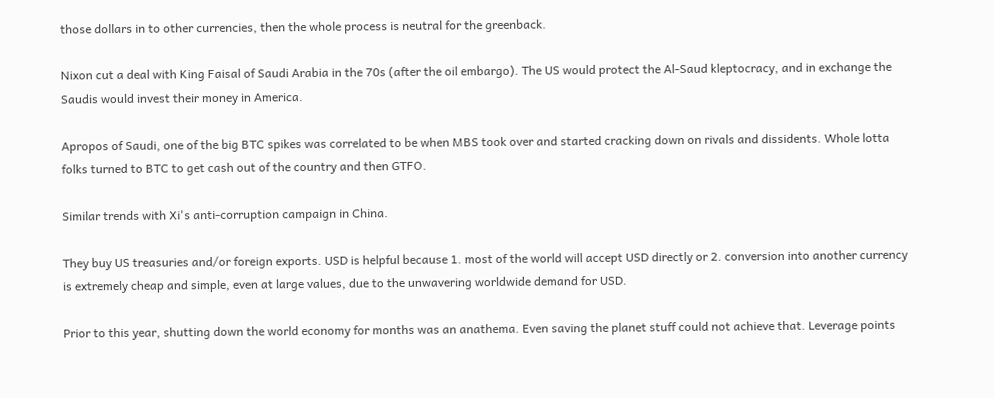those dollars in to other currencies, then the whole process is neutral for the greenback.

Nixon cut a deal with King Faisal of Saudi Arabia in the 70s (after the oil embargo). The US would protect the Al-Saud kleptocracy, and in exchange the Saudis would invest their money in America.

Apropos of Saudi, one of the big BTC spikes was correlated to be when MBS took over and started cracking down on rivals and dissidents. Whole lotta folks turned to BTC to get cash out of the country and then GTFO.

Similar trends with Xi's anti-corruption campaign in China.

They buy US treasuries and/or foreign exports. USD is helpful because 1. most of the world will accept USD directly or 2. conversion into another currency is extremely cheap and simple, even at large values, due to the unwavering worldwide demand for USD.

Prior to this year, shutting down the world economy for months was an anathema. Even saving the planet stuff could not achieve that. Leverage points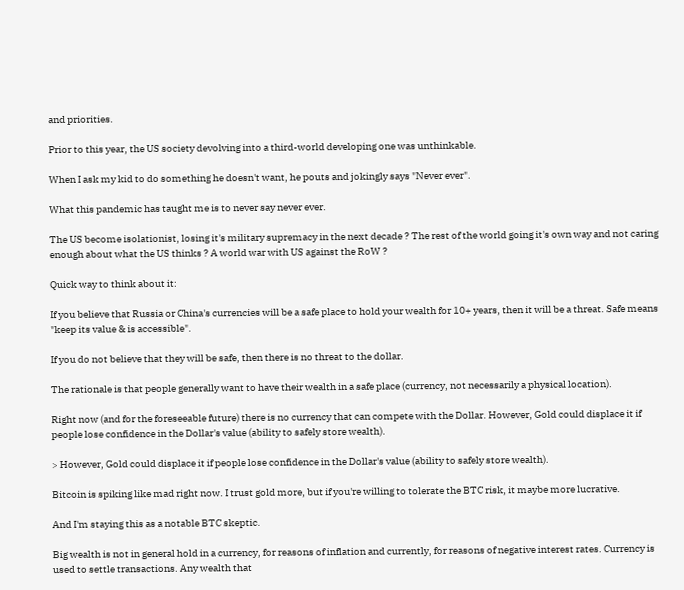and priorities.

Prior to this year, the US society devolving into a third-world developing one was unthinkable.

When I ask my kid to do something he doesn't want, he pouts and jokingly says "Never ever".

What this pandemic has taught me is to never say never ever.

The US become isolationist, losing it's military supremacy in the next decade ? The rest of the world going it's own way and not caring enough about what the US thinks ? A world war with US against the RoW ?

Quick way to think about it:

If you believe that Russia or China's currencies will be a safe place to hold your wealth for 10+ years, then it will be a threat. Safe means "keep its value & is accessible".

If you do not believe that they will be safe, then there is no threat to the dollar.

The rationale is that people generally want to have their wealth in a safe place (currency, not necessarily a physical location).

Right now (and for the foreseeable future) there is no currency that can compete with the Dollar. However, Gold could displace it if people lose confidence in the Dollar's value (ability to safely store wealth).

> However, Gold could displace it if people lose confidence in the Dollar's value (ability to safely store wealth).

Bitcoin is spiking like mad right now. I trust gold more, but if you're willing to tolerate the BTC risk, it maybe more lucrative.

And I'm staying this as a notable BTC skeptic.

Big wealth is not in general hold in a currency, for reasons of inflation and currently, for reasons of negative interest rates. Currency is used to settle transactions. Any wealth that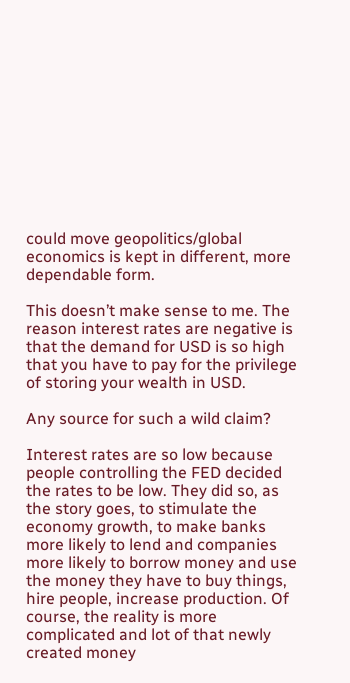could move geopolitics/global economics is kept in different, more dependable form.

This doesn’t make sense to me. The reason interest rates are negative is that the demand for USD is so high that you have to pay for the privilege of storing your wealth in USD.

Any source for such a wild claim?

Interest rates are so low because people controlling the FED decided the rates to be low. They did so, as the story goes, to stimulate the economy growth, to make banks more likely to lend and companies more likely to borrow money and use the money they have to buy things, hire people, increase production. Of course, the reality is more complicated and lot of that newly created money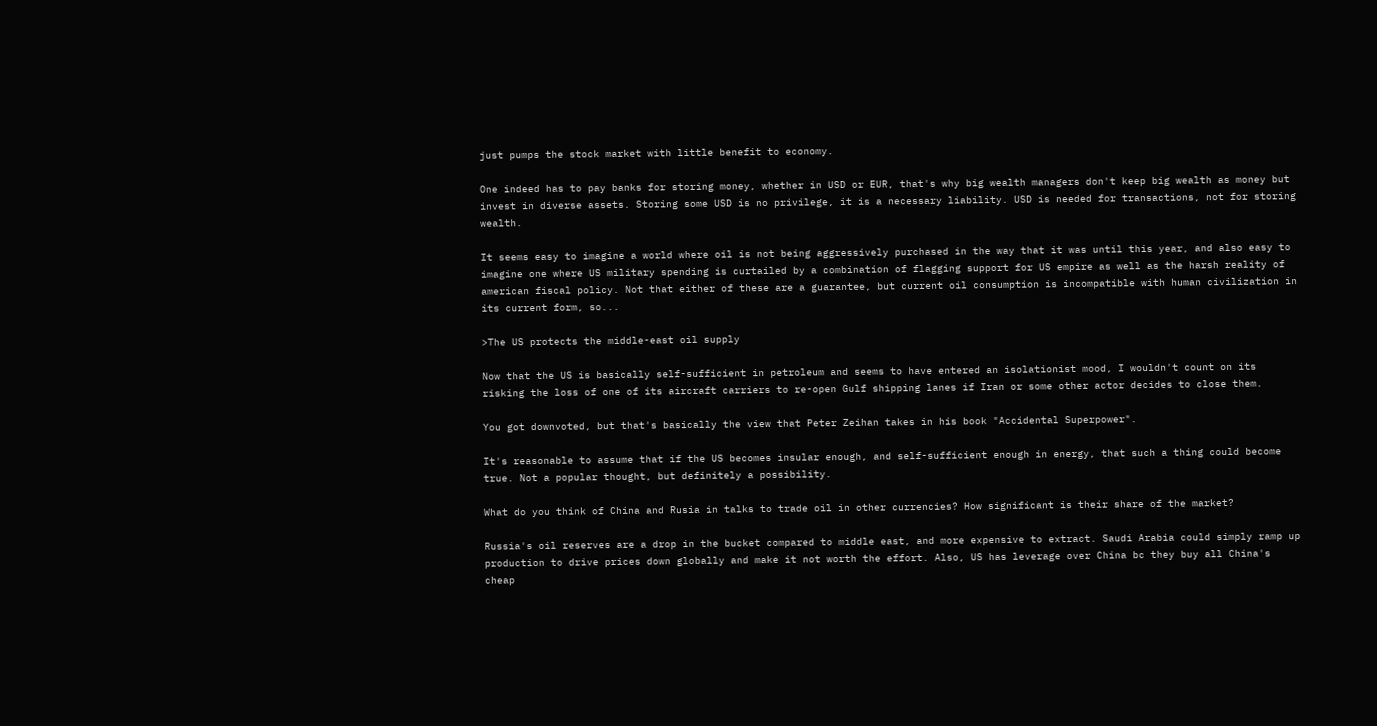just pumps the stock market with little benefit to economy.

One indeed has to pay banks for storing money, whether in USD or EUR, that's why big wealth managers don't keep big wealth as money but invest in diverse assets. Storing some USD is no privilege, it is a necessary liability. USD is needed for transactions, not for storing wealth.

It seems easy to imagine a world where oil is not being aggressively purchased in the way that it was until this year, and also easy to imagine one where US military spending is curtailed by a combination of flagging support for US empire as well as the harsh reality of american fiscal policy. Not that either of these are a guarantee, but current oil consumption is incompatible with human civilization in its current form, so...

>The US protects the middle-east oil supply

Now that the US is basically self-sufficient in petroleum and seems to have entered an isolationist mood, I wouldn't count on its risking the loss of one of its aircraft carriers to re-open Gulf shipping lanes if Iran or some other actor decides to close them.

You got downvoted, but that's basically the view that Peter Zeihan takes in his book "Accidental Superpower".

It's reasonable to assume that if the US becomes insular enough, and self-sufficient enough in energy, that such a thing could become true. Not a popular thought, but definitely a possibility.

What do you think of China and Rusia in talks to trade oil in other currencies? How significant is their share of the market?

Russia's oil reserves are a drop in the bucket compared to middle east, and more expensive to extract. Saudi Arabia could simply ramp up production to drive prices down globally and make it not worth the effort. Also, US has leverage over China bc they buy all China's cheap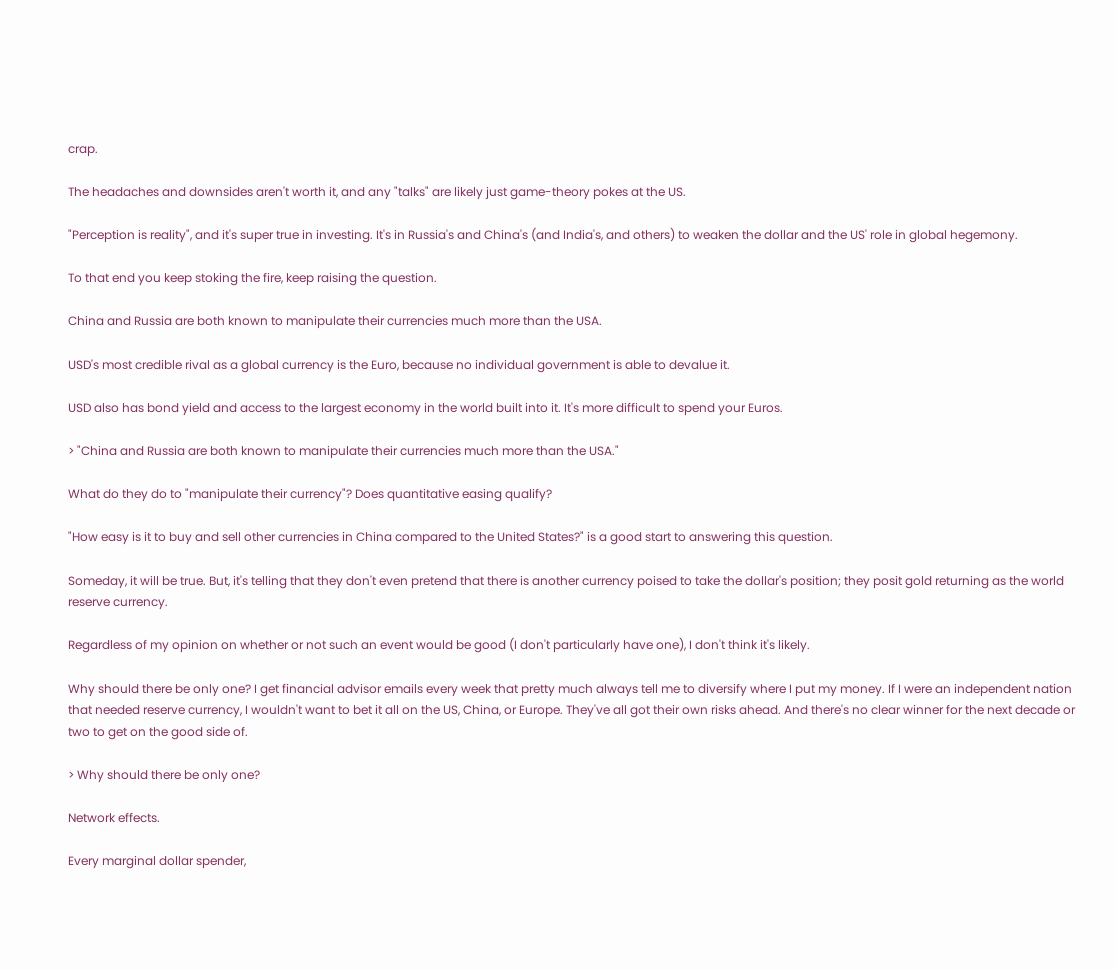crap.

The headaches and downsides aren't worth it, and any "talks" are likely just game-theory pokes at the US.

"Perception is reality", and it's super true in investing. It's in Russia's and China's (and India's, and others) to weaken the dollar and the US' role in global hegemony.

To that end you keep stoking the fire, keep raising the question.

China and Russia are both known to manipulate their currencies much more than the USA.

USD's most credible rival as a global currency is the Euro, because no individual government is able to devalue it.

USD also has bond yield and access to the largest economy in the world built into it. It's more difficult to spend your Euros.

> "China and Russia are both known to manipulate their currencies much more than the USA."

What do they do to "manipulate their currency"? Does quantitative easing qualify?

"How easy is it to buy and sell other currencies in China compared to the United States?" is a good start to answering this question.

Someday, it will be true. But, it's telling that they don't even pretend that there is another currency poised to take the dollar's position; they posit gold returning as the world reserve currency.

Regardless of my opinion on whether or not such an event would be good (I don't particularly have one), I don't think it's likely.

Why should there be only one? I get financial advisor emails every week that pretty much always tell me to diversify where I put my money. If I were an independent nation that needed reserve currency, I wouldn't want to bet it all on the US, China, or Europe. They've all got their own risks ahead. And there's no clear winner for the next decade or two to get on the good side of.

> Why should there be only one?

Network effects.

Every marginal dollar spender,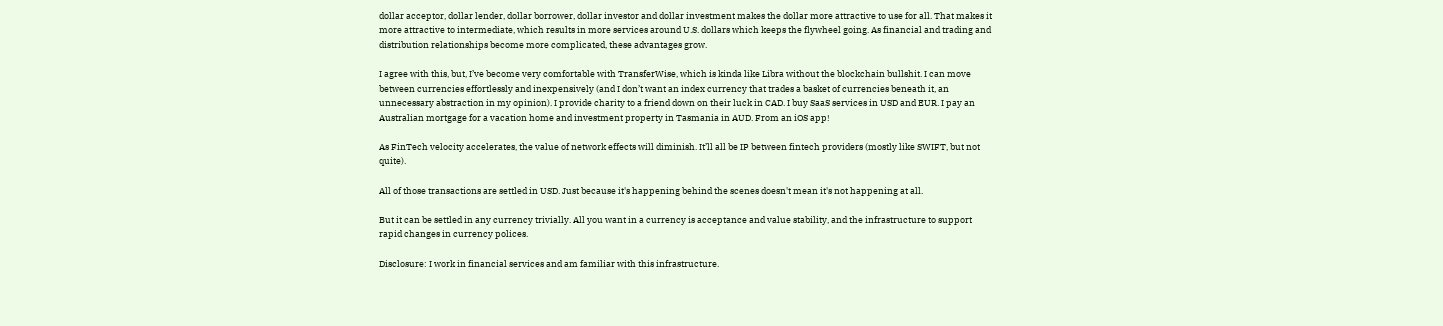dollar acceptor, dollar lender, dollar borrower, dollar investor and dollar investment makes the dollar more attractive to use for all. That makes it more attractive to intermediate, which results in more services around U.S. dollars which keeps the flywheel going. As financial and trading and distribution relationships become more complicated, these advantages grow.

I agree with this, but, I’ve become very comfortable with TransferWise, which is kinda like Libra without the blockchain bullshit. I can move between currencies effortlessly and inexpensively (and I don’t want an index currency that trades a basket of currencies beneath it, an unnecessary abstraction in my opinion). I provide charity to a friend down on their luck in CAD. I buy SaaS services in USD and EUR. I pay an Australian mortgage for a vacation home and investment property in Tasmania in AUD. From an iOS app!

As FinTech velocity accelerates, the value of network effects will diminish. It’ll all be IP between fintech providers (mostly like SWIFT, but not quite).

All of those transactions are settled in USD. Just because it's happening behind the scenes doesn't mean it's not happening at all.

But it can be settled in any currency trivially. All you want in a currency is acceptance and value stability, and the infrastructure to support rapid changes in currency polices.

Disclosure: I work in financial services and am familiar with this infrastructure.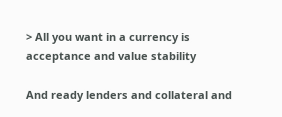> All you want in a currency is acceptance and value stability

And ready lenders and collateral and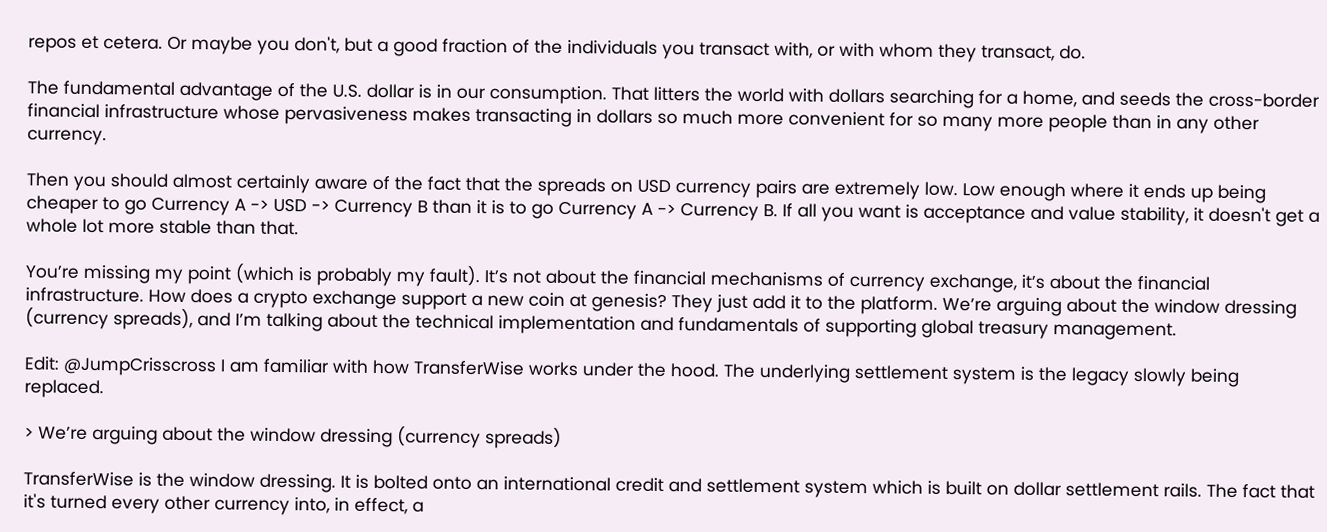repos et cetera. Or maybe you don't, but a good fraction of the individuals you transact with, or with whom they transact, do.

The fundamental advantage of the U.S. dollar is in our consumption. That litters the world with dollars searching for a home, and seeds the cross-border financial infrastructure whose pervasiveness makes transacting in dollars so much more convenient for so many more people than in any other currency.

Then you should almost certainly aware of the fact that the spreads on USD currency pairs are extremely low. Low enough where it ends up being cheaper to go Currency A -> USD -> Currency B than it is to go Currency A -> Currency B. If all you want is acceptance and value stability, it doesn't get a whole lot more stable than that.

You’re missing my point (which is probably my fault). It’s not about the financial mechanisms of currency exchange, it’s about the financial infrastructure. How does a crypto exchange support a new coin at genesis? They just add it to the platform. We’re arguing about the window dressing (currency spreads), and I’m talking about the technical implementation and fundamentals of supporting global treasury management.

Edit: @JumpCrisscross I am familiar with how TransferWise works under the hood. The underlying settlement system is the legacy slowly being replaced.

> We’re arguing about the window dressing (currency spreads)

TransferWise is the window dressing. It is bolted onto an international credit and settlement system which is built on dollar settlement rails. The fact that it's turned every other currency into, in effect, a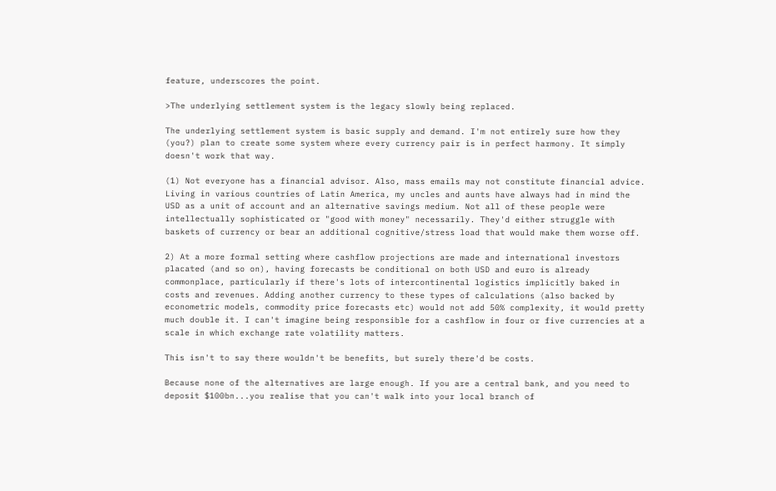feature, underscores the point.

>The underlying settlement system is the legacy slowly being replaced.

The underlying settlement system is basic supply and demand. I'm not entirely sure how they (you?) plan to create some system where every currency pair is in perfect harmony. It simply doesn't work that way.

(1) Not everyone has a financial advisor. Also, mass emails may not constitute financial advice. Living in various countries of Latin America, my uncles and aunts have always had in mind the USD as a unit of account and an alternative savings medium. Not all of these people were intellectually sophisticated or "good with money" necessarily. They'd either struggle with baskets of currency or bear an additional cognitive/stress load that would make them worse off.

2) At a more formal setting where cashflow projections are made and international investors placated (and so on), having forecasts be conditional on both USD and euro is already commonplace, particularly if there's lots of intercontinental logistics implicitly baked in costs and revenues. Adding another currency to these types of calculations (also backed by econometric models, commodity price forecasts etc) would not add 50% complexity, it would pretty much double it. I can't imagine being responsible for a cashflow in four or five currencies at a scale in which exchange rate volatility matters.

This isn't to say there wouldn't be benefits, but surely there'd be costs.

Because none of the alternatives are large enough. If you are a central bank, and you need to deposit $100bn...you realise that you can't walk into your local branch of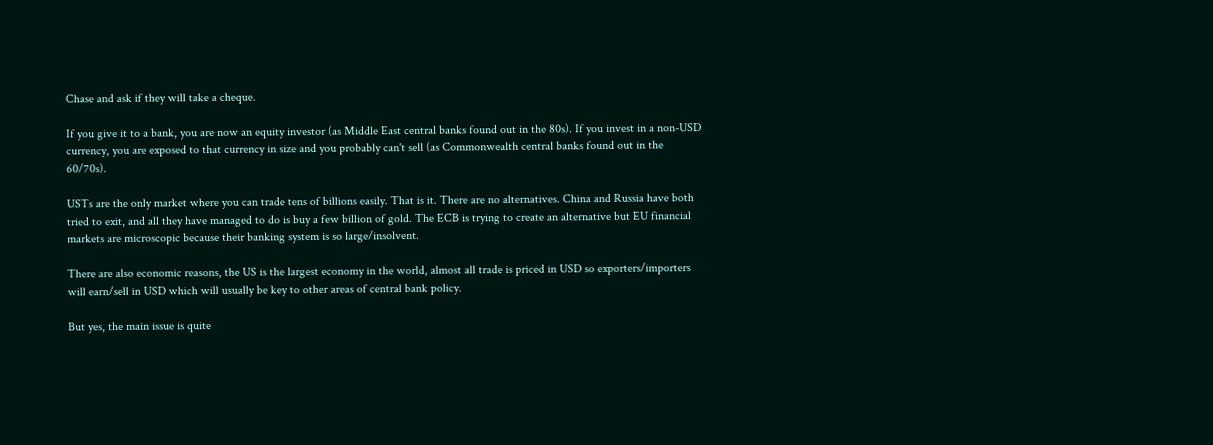Chase and ask if they will take a cheque.

If you give it to a bank, you are now an equity investor (as Middle East central banks found out in the 80s). If you invest in a non-USD currency, you are exposed to that currency in size and you probably can't sell (as Commonwealth central banks found out in the 60/70s).

USTs are the only market where you can trade tens of billions easily. That is it. There are no alternatives. China and Russia have both tried to exit, and all they have managed to do is buy a few billion of gold. The ECB is trying to create an alternative but EU financial markets are microscopic because their banking system is so large/insolvent.

There are also economic reasons, the US is the largest economy in the world, almost all trade is priced in USD so exporters/importers will earn/sell in USD which will usually be key to other areas of central bank policy.

But yes, the main issue is quite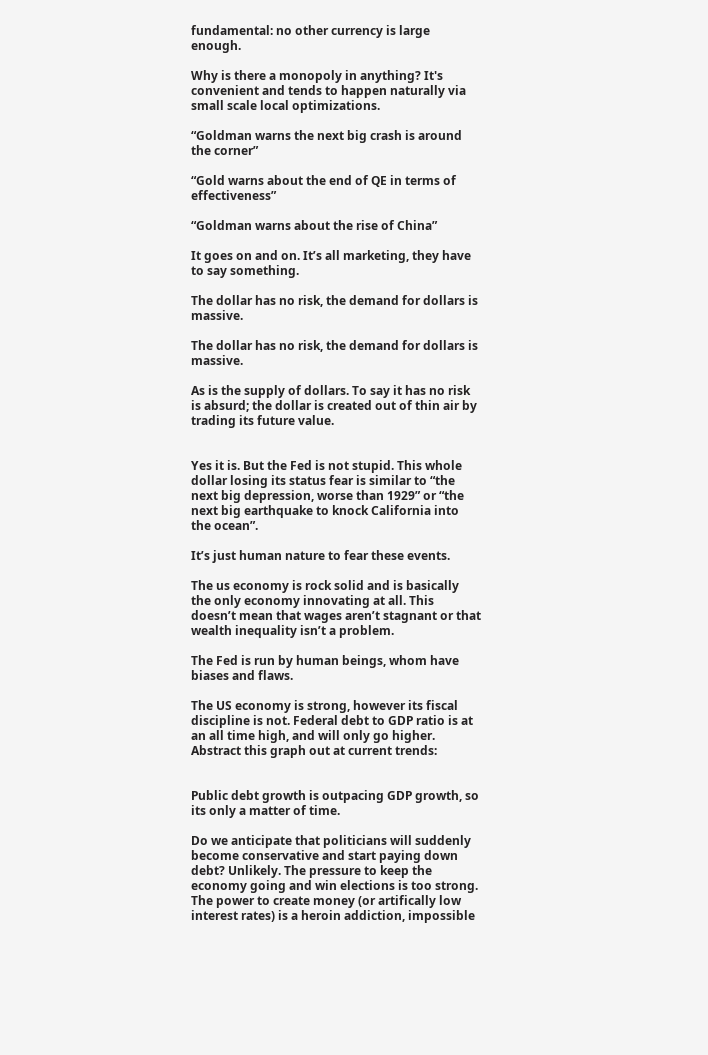fundamental: no other currency is large enough.

Why is there a monopoly in anything? It's convenient and tends to happen naturally via small scale local optimizations.

“Goldman warns the next big crash is around the corner”

“Gold warns about the end of QE in terms of effectiveness”

“Goldman warns about the rise of China”

It goes on and on. It’s all marketing, they have to say something.

The dollar has no risk, the demand for dollars is massive.

The dollar has no risk, the demand for dollars is massive.

As is the supply of dollars. To say it has no risk is absurd; the dollar is created out of thin air by trading its future value.


Yes it is. But the Fed is not stupid. This whole dollar losing its status fear is similar to “the next big depression, worse than 1929” or “the next big earthquake to knock California into the ocean”.

It’s just human nature to fear these events.

The us economy is rock solid and is basically the only economy innovating at all. This doesn’t mean that wages aren’t stagnant or that wealth inequality isn’t a problem.

The Fed is run by human beings, whom have biases and flaws.

The US economy is strong, however its fiscal discipline is not. Federal debt to GDP ratio is at an all time high, and will only go higher. Abstract this graph out at current trends:


Public debt growth is outpacing GDP growth, so its only a matter of time.

Do we anticipate that politicians will suddenly become conservative and start paying down debt? Unlikely. The pressure to keep the economy going and win elections is too strong. The power to create money (or artifically low interest rates) is a heroin addiction, impossible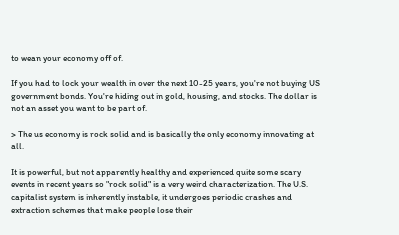to wean your economy off of.

If you had to lock your wealth in over the next 10-25 years, you're not buying US government bonds. You're hiding out in gold, housing, and stocks. The dollar is not an asset you want to be part of.

> The us economy is rock solid and is basically the only economy innovating at all.

It is powerful, but not apparently healthy and experienced quite some scary events in recent years so "rock solid" is a very weird characterization. The U.S. capitalist system is inherently instable, it undergoes periodic crashes and extraction schemes that make people lose their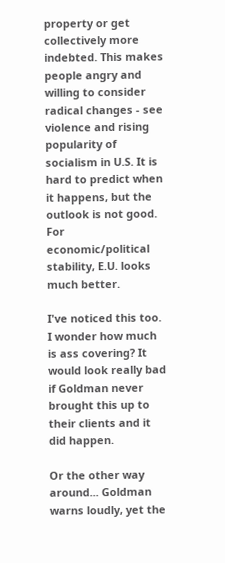property or get collectively more indebted. This makes people angry and willing to consider radical changes - see violence and rising popularity of socialism in U.S. It is hard to predict when it happens, but the outlook is not good. For economic/political stability, E.U. looks much better.

I've noticed this too. I wonder how much is ass covering? It would look really bad if Goldman never brought this up to their clients and it did happen.

Or the other way around... Goldman warns loudly, yet the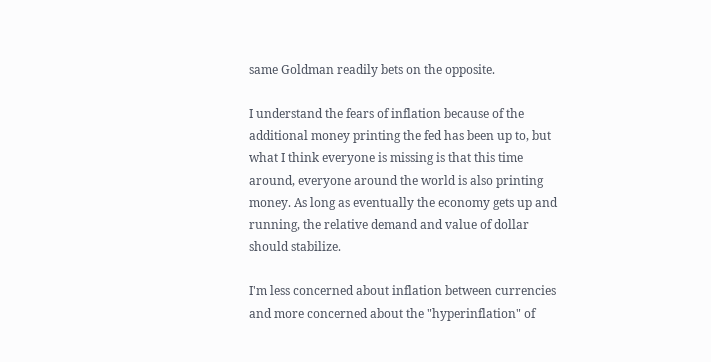same Goldman readily bets on the opposite.

I understand the fears of inflation because of the additional money printing the fed has been up to, but what I think everyone is missing is that this time around, everyone around the world is also printing money. As long as eventually the economy gets up and running, the relative demand and value of dollar should stabilize.

I'm less concerned about inflation between currencies and more concerned about the "hyperinflation" of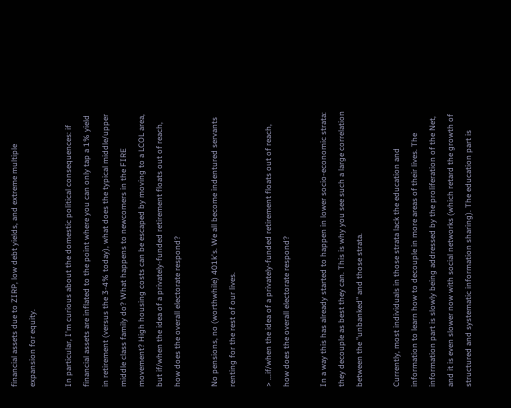financial assets due to ZIRP, low debt yields, and extreme multiple expansion for equity.

In particular, I'm curious about the domestic political consequences: if financial assets are inflated to the point where you can only tap a 1% yield in retirement (versus the 3-4% today), what does the typical middle/upper middle class family do? What happens to newcomers in the FIRE movement? High housing costs can be escaped by moving to a LCOL area, but if/when the idea of a privately-funded retirement floats out of reach, how does the overall electorate respond?

No pensions, no (worthwhile) 401k's. We all become indentured servants renting for the rest of our lives.

> ...if/when the idea of a privately-funded retirement floats out of reach, how does the overall electorate respond?

In a way this has already started to happen in lower socio-economic strata: they decouple as best they can. This is why you see such a large correlation between the "unbanked" and those strata.

Currently, most individuals in those strata lack the education and information to learn how to decouple in more areas of their lives. The information part is slowly being addressed by the proliferation of the Net, and it is even slower now with social networks (which retard the growth of structured and systematic information sharing). The education part is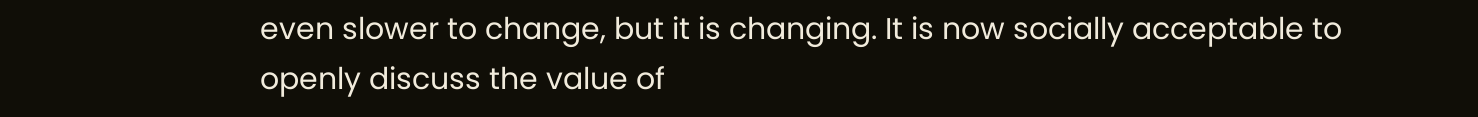even slower to change, but it is changing. It is now socially acceptable to openly discuss the value of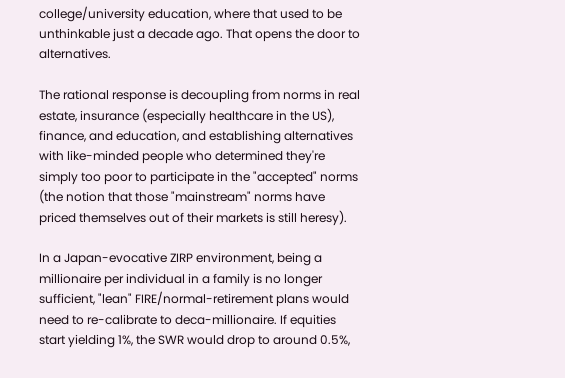college/university education, where that used to be unthinkable just a decade ago. That opens the door to alternatives.

The rational response is decoupling from norms in real estate, insurance (especially healthcare in the US), finance, and education, and establishing alternatives with like-minded people who determined they're simply too poor to participate in the "accepted" norms (the notion that those "mainstream" norms have priced themselves out of their markets is still heresy).

In a Japan-evocative ZIRP environment, being a millionaire per individual in a family is no longer sufficient, "lean" FIRE/normal-retirement plans would need to re-calibrate to deca-millionaire. If equities start yielding 1%, the SWR would drop to around 0.5%,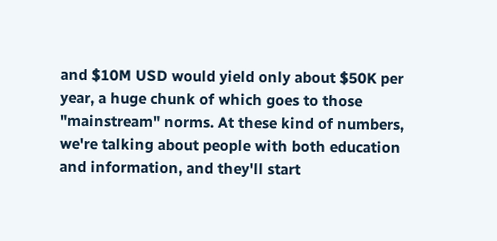and $10M USD would yield only about $50K per year, a huge chunk of which goes to those "mainstream" norms. At these kind of numbers, we're talking about people with both education and information, and they'll start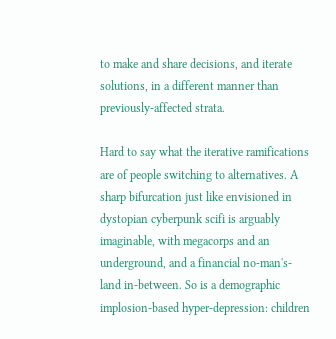to make and share decisions, and iterate solutions, in a different manner than previously-affected strata.

Hard to say what the iterative ramifications are of people switching to alternatives. A sharp bifurcation just like envisioned in dystopian cyberpunk scifi is arguably imaginable, with megacorps and an underground, and a financial no-man's-land in-between. So is a demographic implosion-based hyper-depression: children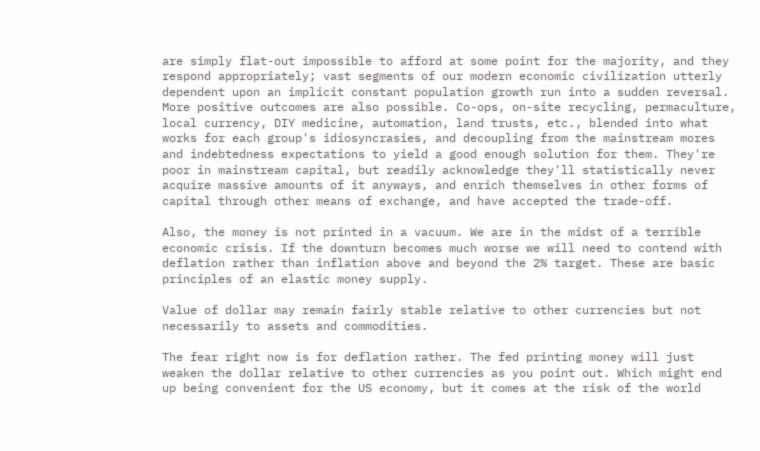are simply flat-out impossible to afford at some point for the majority, and they respond appropriately; vast segments of our modern economic civilization utterly dependent upon an implicit constant population growth run into a sudden reversal. More positive outcomes are also possible. Co-ops, on-site recycling, permaculture, local currency, DIY medicine, automation, land trusts, etc., blended into what works for each group's idiosyncrasies, and decoupling from the mainstream mores and indebtedness expectations to yield a good enough solution for them. They're poor in mainstream capital, but readily acknowledge they'll statistically never acquire massive amounts of it anyways, and enrich themselves in other forms of capital through other means of exchange, and have accepted the trade-off.

Also, the money is not printed in a vacuum. We are in the midst of a terrible economic crisis. If the downturn becomes much worse we will need to contend with deflation rather than inflation above and beyond the 2% target. These are basic principles of an elastic money supply.

Value of dollar may remain fairly stable relative to other currencies but not necessarily to assets and commodities.

The fear right now is for deflation rather. The fed printing money will just weaken the dollar relative to other currencies as you point out. Which might end up being convenient for the US economy, but it comes at the risk of the world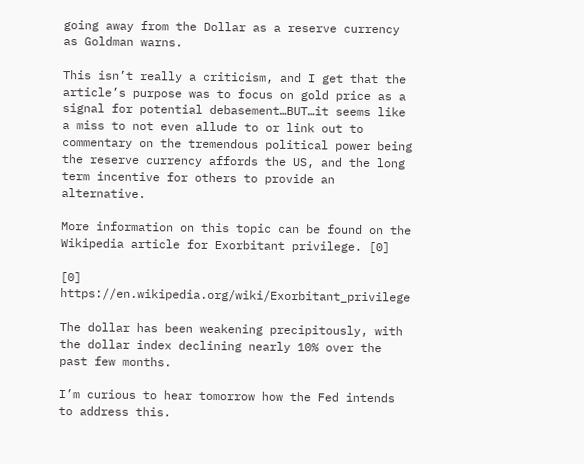going away from the Dollar as a reserve currency as Goldman warns.

This isn’t really a criticism, and I get that the article’s purpose was to focus on gold price as a signal for potential debasement…BUT…it seems like a miss to not even allude to or link out to commentary on the tremendous political power being the reserve currency affords the US, and the long term incentive for others to provide an alternative.

More information on this topic can be found on the Wikipedia article for Exorbitant privilege. [0]

[0] https://en.wikipedia.org/wiki/Exorbitant_privilege

The dollar has been weakening precipitously, with the dollar index declining nearly 10% over the past few months.

I’m curious to hear tomorrow how the Fed intends to address this.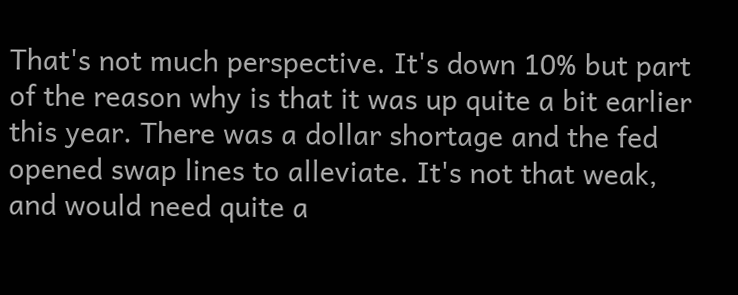That's not much perspective. It's down 10% but part of the reason why is that it was up quite a bit earlier this year. There was a dollar shortage and the fed opened swap lines to alleviate. It's not that weak, and would need quite a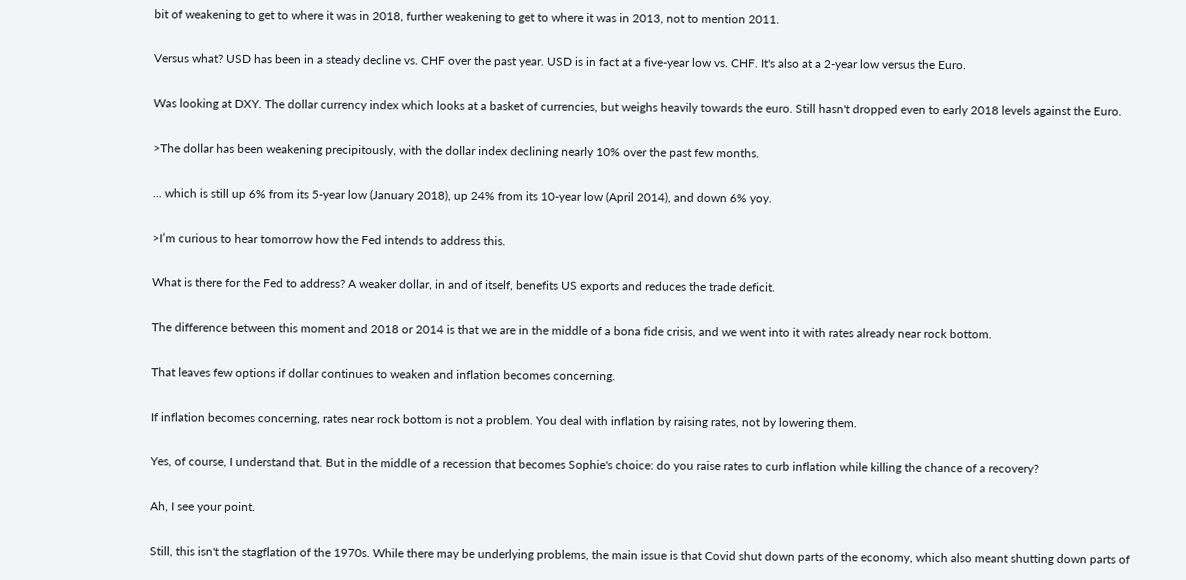bit of weakening to get to where it was in 2018, further weakening to get to where it was in 2013, not to mention 2011.

Versus what? USD has been in a steady decline vs. CHF over the past year. USD is in fact at a five-year low vs. CHF. It's also at a 2-year low versus the Euro.

Was looking at DXY. The dollar currency index which looks at a basket of currencies, but weighs heavily towards the euro. Still hasn't dropped even to early 2018 levels against the Euro.

>The dollar has been weakening precipitously, with the dollar index declining nearly 10% over the past few months.

... which is still up 6% from its 5-year low (January 2018), up 24% from its 10-year low (April 2014), and down 6% yoy.

>I’m curious to hear tomorrow how the Fed intends to address this.

What is there for the Fed to address? A weaker dollar, in and of itself, benefits US exports and reduces the trade deficit.

The difference between this moment and 2018 or 2014 is that we are in the middle of a bona fide crisis, and we went into it with rates already near rock bottom.

That leaves few options if dollar continues to weaken and inflation becomes concerning.

If inflation becomes concerning, rates near rock bottom is not a problem. You deal with inflation by raising rates, not by lowering them.

Yes, of course, I understand that. But in the middle of a recession that becomes Sophie's choice: do you raise rates to curb inflation while killing the chance of a recovery?

Ah, I see your point.

Still, this isn't the stagflation of the 1970s. While there may be underlying problems, the main issue is that Covid shut down parts of the economy, which also meant shutting down parts of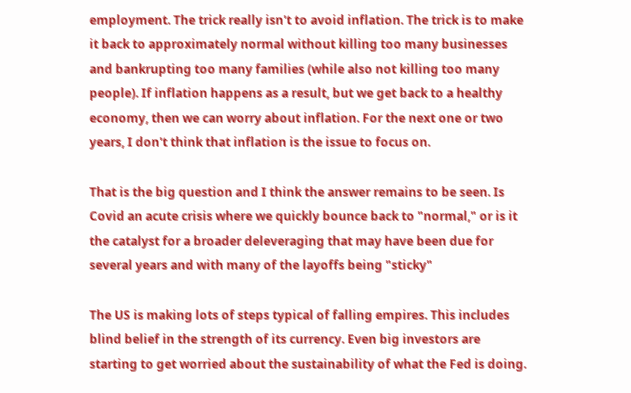employment. The trick really isn't to avoid inflation. The trick is to make it back to approximately normal without killing too many businesses and bankrupting too many families (while also not killing too many people). If inflation happens as a result, but we get back to a healthy economy, then we can worry about inflation. For the next one or two years, I don't think that inflation is the issue to focus on.

That is the big question and I think the answer remains to be seen. Is Covid an acute crisis where we quickly bounce back to "normal," or is it the catalyst for a broader deleveraging that may have been due for several years and with many of the layoffs being "sticky"

The US is making lots of steps typical of falling empires. This includes blind belief in the strength of its currency. Even big investors are starting to get worried about the sustainability of what the Fed is doing.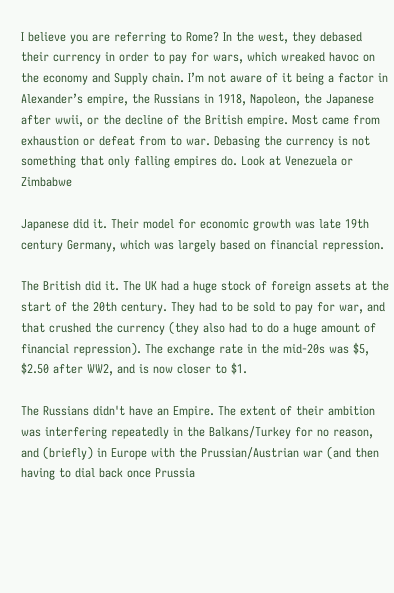I believe you are referring to Rome? In the west, they debased their currency in order to pay for wars, which wreaked havoc on the economy and Supply chain. I’m not aware of it being a factor in Alexander’s empire, the Russians in 1918, Napoleon, the Japanese after wwii, or the decline of the British empire. Most came from exhaustion or defeat from to war. Debasing the currency is not something that only falling empires do. Look at Venezuela or Zimbabwe

Japanese did it. Their model for economic growth was late 19th century Germany, which was largely based on financial repression.

The British did it. The UK had a huge stock of foreign assets at the start of the 20th century. They had to be sold to pay for war, and that crushed the currency (they also had to do a huge amount of financial repression). The exchange rate in the mid-20s was $5, $2.50 after WW2, and is now closer to $1.

The Russians didn't have an Empire. The extent of their ambition was interfering repeatedly in the Balkans/Turkey for no reason, and (briefly) in Europe with the Prussian/Austrian war (and then having to dial back once Prussia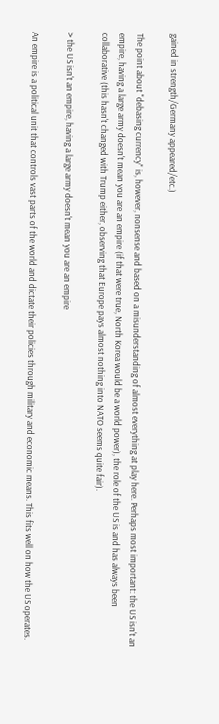gained in strength/Germany appeared/etc.)

The point about "debasing currency" is, however, nonsense and based on a misunderstanding of almost everything at play here. Perhaps most important: the US isn't an empire, having a large army doesn't mean you are an empire (if that were true, North Korea would be a world power), the role of the US is and has always been collaborative (this hasn't changed with Trump either, observing that Europe pays almost nothing into NATO seems quite fair).

> the US isn't an empire, having a large army doesn't mean you are an empire

An empire is a political unit that controls vast parts of the world and dictate their policies through military and economic means. This fits well on how the US operates.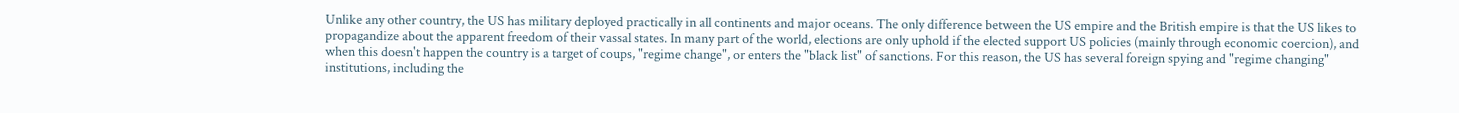Unlike any other country, the US has military deployed practically in all continents and major oceans. The only difference between the US empire and the British empire is that the US likes to propagandize about the apparent freedom of their vassal states. In many part of the world, elections are only uphold if the elected support US policies (mainly through economic coercion), and when this doesn't happen the country is a target of coups, "regime change", or enters the "black list" of sanctions. For this reason, the US has several foreign spying and "regime changing" institutions, including the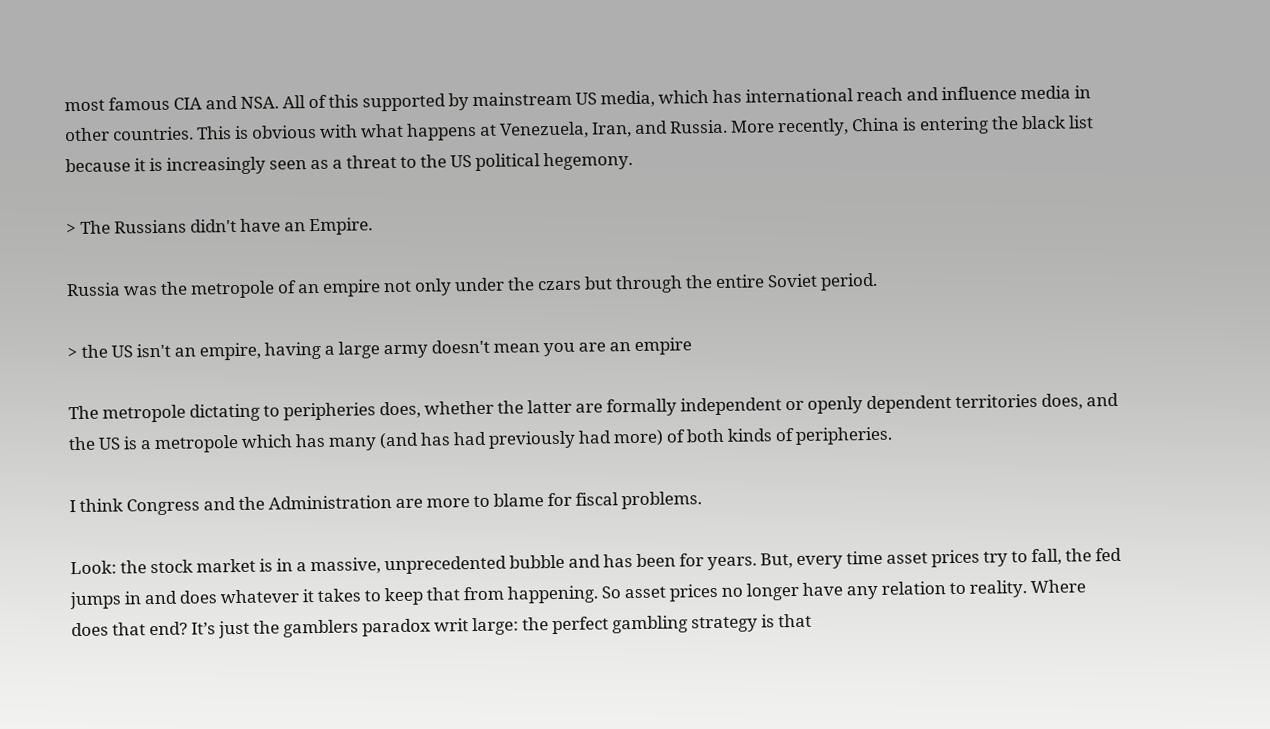most famous CIA and NSA. All of this supported by mainstream US media, which has international reach and influence media in other countries. This is obvious with what happens at Venezuela, Iran, and Russia. More recently, China is entering the black list because it is increasingly seen as a threat to the US political hegemony.

> The Russians didn't have an Empire.

Russia was the metropole of an empire not only under the czars but through the entire Soviet period.

> the US isn't an empire, having a large army doesn't mean you are an empire

The metropole dictating to peripheries does, whether the latter are formally independent or openly dependent territories does, and the US is a metropole which has many (and has had previously had more) of both kinds of peripheries.

I think Congress and the Administration are more to blame for fiscal problems.

Look: the stock market is in a massive, unprecedented bubble and has been for years. But, every time asset prices try to fall, the fed jumps in and does whatever it takes to keep that from happening. So asset prices no longer have any relation to reality. Where does that end? It’s just the gamblers paradox writ large: the perfect gambling strategy is that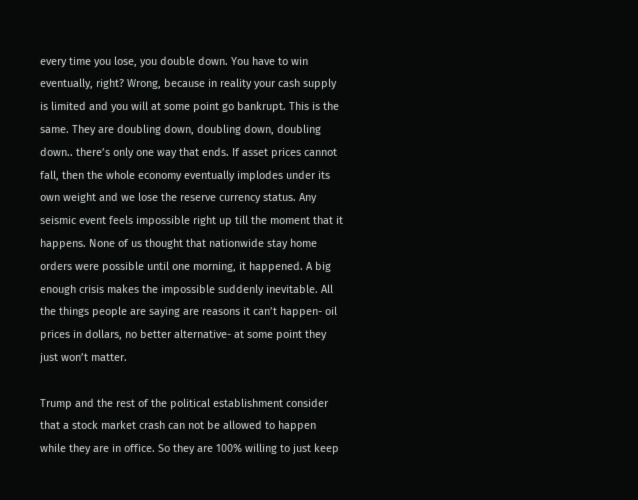every time you lose, you double down. You have to win eventually, right? Wrong, because in reality your cash supply is limited and you will at some point go bankrupt. This is the same. They are doubling down, doubling down, doubling down.. there’s only one way that ends. If asset prices cannot fall, then the whole economy eventually implodes under its own weight and we lose the reserve currency status. Any seismic event feels impossible right up till the moment that it happens. None of us thought that nationwide stay home orders were possible until one morning, it happened. A big enough crisis makes the impossible suddenly inevitable. All the things people are saying are reasons it can’t happen- oil prices in dollars, no better alternative- at some point they just won’t matter.

Trump and the rest of the political establishment consider that a stock market crash can not be allowed to happen while they are in office. So they are 100% willing to just keep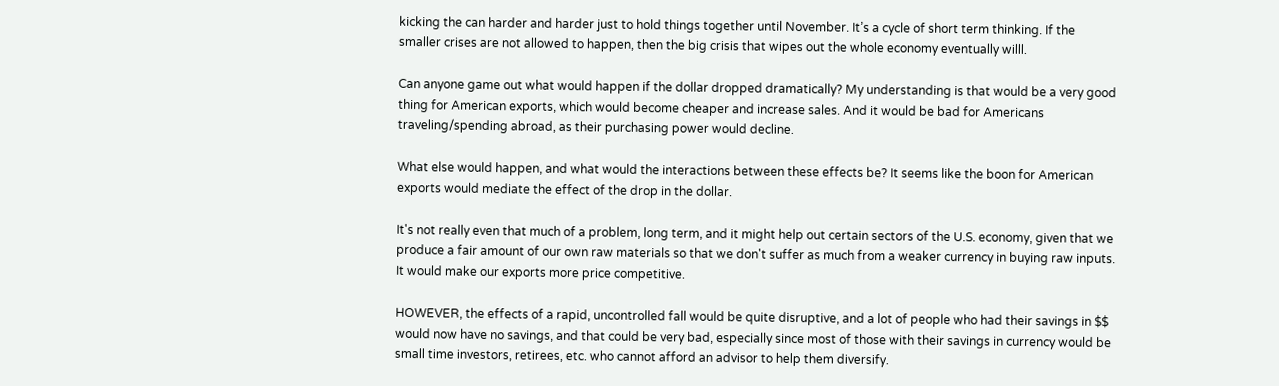kicking the can harder and harder just to hold things together until November. It’s a cycle of short term thinking. If the smaller crises are not allowed to happen, then the big crisis that wipes out the whole economy eventually willl.

Can anyone game out what would happen if the dollar dropped dramatically? My understanding is that would be a very good thing for American exports, which would become cheaper and increase sales. And it would be bad for Americans traveling/spending abroad, as their purchasing power would decline.

What else would happen, and what would the interactions between these effects be? It seems like the boon for American exports would mediate the effect of the drop in the dollar.

It's not really even that much of a problem, long term, and it might help out certain sectors of the U.S. economy, given that we produce a fair amount of our own raw materials so that we don't suffer as much from a weaker currency in buying raw inputs. It would make our exports more price competitive.

HOWEVER, the effects of a rapid, uncontrolled fall would be quite disruptive, and a lot of people who had their savings in $$ would now have no savings, and that could be very bad, especially since most of those with their savings in currency would be small time investors, retirees, etc. who cannot afford an advisor to help them diversify.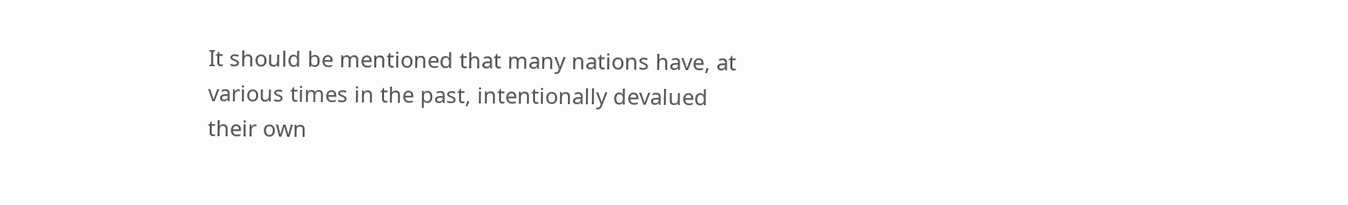It should be mentioned that many nations have, at various times in the past, intentionally devalued their own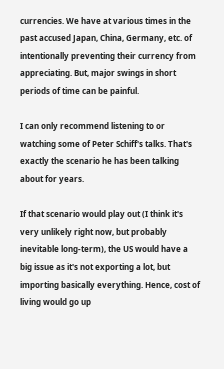currencies. We have at various times in the past accused Japan, China, Germany, etc. of intentionally preventing their currency from appreciating. But, major swings in short periods of time can be painful.

I can only recommend listening to or watching some of Peter Schiff's talks. That's exactly the scenario he has been talking about for years.

If that scenario would play out (I think it's very unlikely right now, but probably inevitable long-term), the US would have a big issue as it's not exporting a lot, but importing basically everything. Hence, cost of living would go up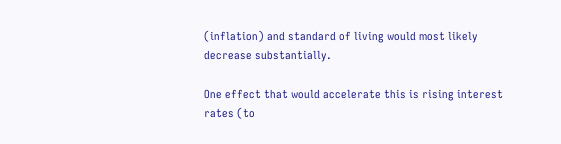(inflation) and standard of living would most likely decrease substantially.

One effect that would accelerate this is rising interest rates (to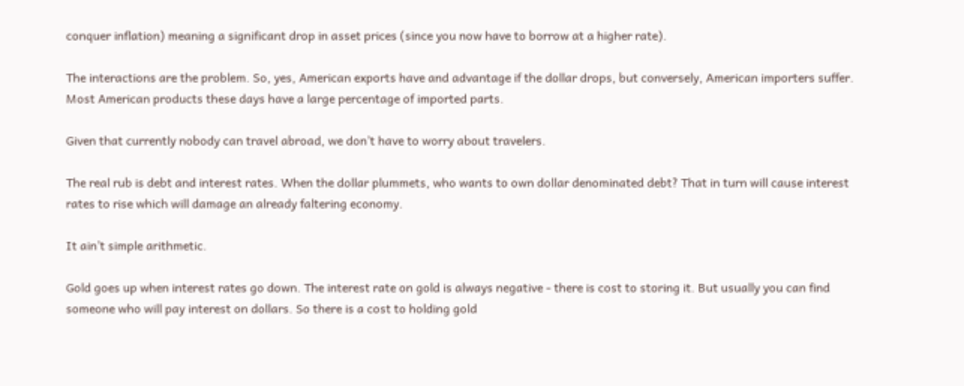conquer inflation) meaning a significant drop in asset prices (since you now have to borrow at a higher rate).

The interactions are the problem. So, yes, American exports have and advantage if the dollar drops, but conversely, American importers suffer. Most American products these days have a large percentage of imported parts.

Given that currently nobody can travel abroad, we don’t have to worry about travelers.

The real rub is debt and interest rates. When the dollar plummets, who wants to own dollar denominated debt? That in turn will cause interest rates to rise which will damage an already faltering economy.

It ain’t simple arithmetic.

Gold goes up when interest rates go down. The interest rate on gold is always negative - there is cost to storing it. But usually you can find someone who will pay interest on dollars. So there is a cost to holding gold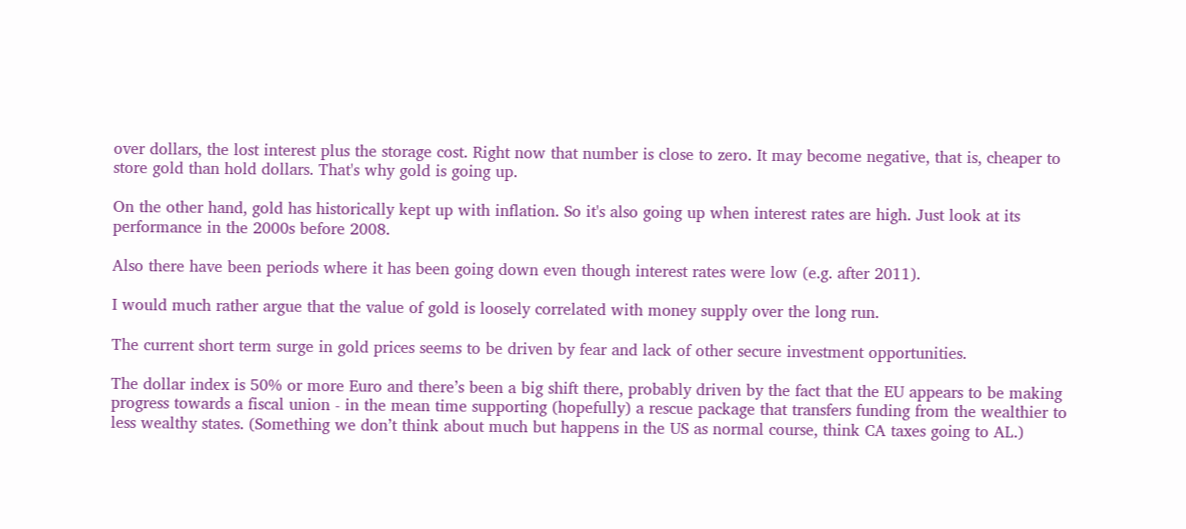over dollars, the lost interest plus the storage cost. Right now that number is close to zero. It may become negative, that is, cheaper to store gold than hold dollars. That's why gold is going up.

On the other hand, gold has historically kept up with inflation. So it's also going up when interest rates are high. Just look at its performance in the 2000s before 2008.

Also there have been periods where it has been going down even though interest rates were low (e.g. after 2011).

I would much rather argue that the value of gold is loosely correlated with money supply over the long run.

The current short term surge in gold prices seems to be driven by fear and lack of other secure investment opportunities.

The dollar index is 50% or more Euro and there’s been a big shift there, probably driven by the fact that the EU appears to be making progress towards a fiscal union - in the mean time supporting (hopefully) a rescue package that transfers funding from the wealthier to less wealthy states. (Something we don’t think about much but happens in the US as normal course, think CA taxes going to AL.)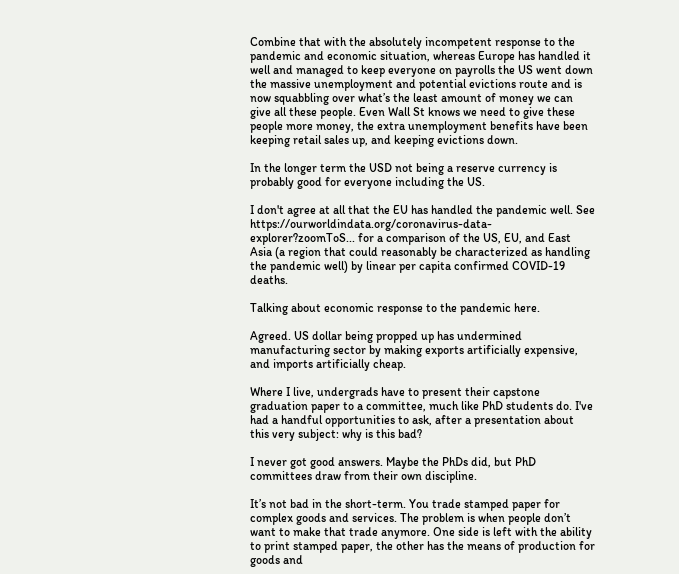Combine that with the absolutely incompetent response to the pandemic and economic situation, whereas Europe has handled it well and managed to keep everyone on payrolls the US went down the massive unemployment and potential evictions route and is now squabbling over what’s the least amount of money we can give all these people. Even Wall St knows we need to give these people more money, the extra unemployment benefits have been keeping retail sales up, and keeping evictions down.

In the longer term the USD not being a reserve currency is probably good for everyone including the US.

I don't agree at all that the EU has handled the pandemic well. See https://ourworldindata.org/coronavirus-data-explorer?zoomToS... for a comparison of the US, EU, and East Asia (a region that could reasonably be characterized as handling the pandemic well) by linear per capita confirmed COVID-19 deaths.

Talking about economic response to the pandemic here.

Agreed. US dollar being propped up has undermined manufacturing sector by making exports artificially expensive, and imports artificially cheap.

Where I live, undergrads have to present their capstone graduation paper to a committee, much like PhD students do. I've had a handful opportunities to ask, after a presentation about this very subject: why is this bad?

I never got good answers. Maybe the PhDs did, but PhD committees draw from their own discipline.

It’s not bad in the short-term. You trade stamped paper for complex goods and services. The problem is when people don’t want to make that trade anymore. One side is left with the ability to print stamped paper, the other has the means of production for goods and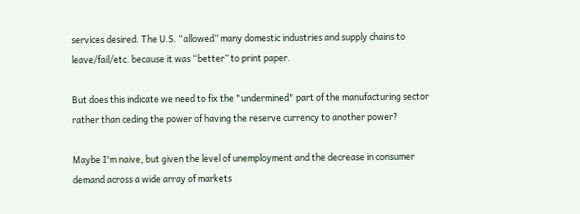services desired. The U.S. “allowed” many domestic industries and supply chains to leave/fail/etc. because it was “better” to print paper.

But does this indicate we need to fix the "undermined" part of the manufacturing sector rather than ceding the power of having the reserve currency to another power?

Maybe I'm naive, but given the level of unemployment and the decrease in consumer demand across a wide array of markets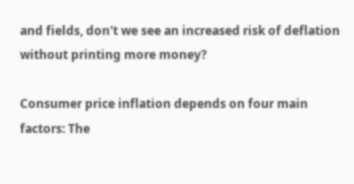and fields, don't we see an increased risk of deflation without printing more money?

Consumer price inflation depends on four main factors: The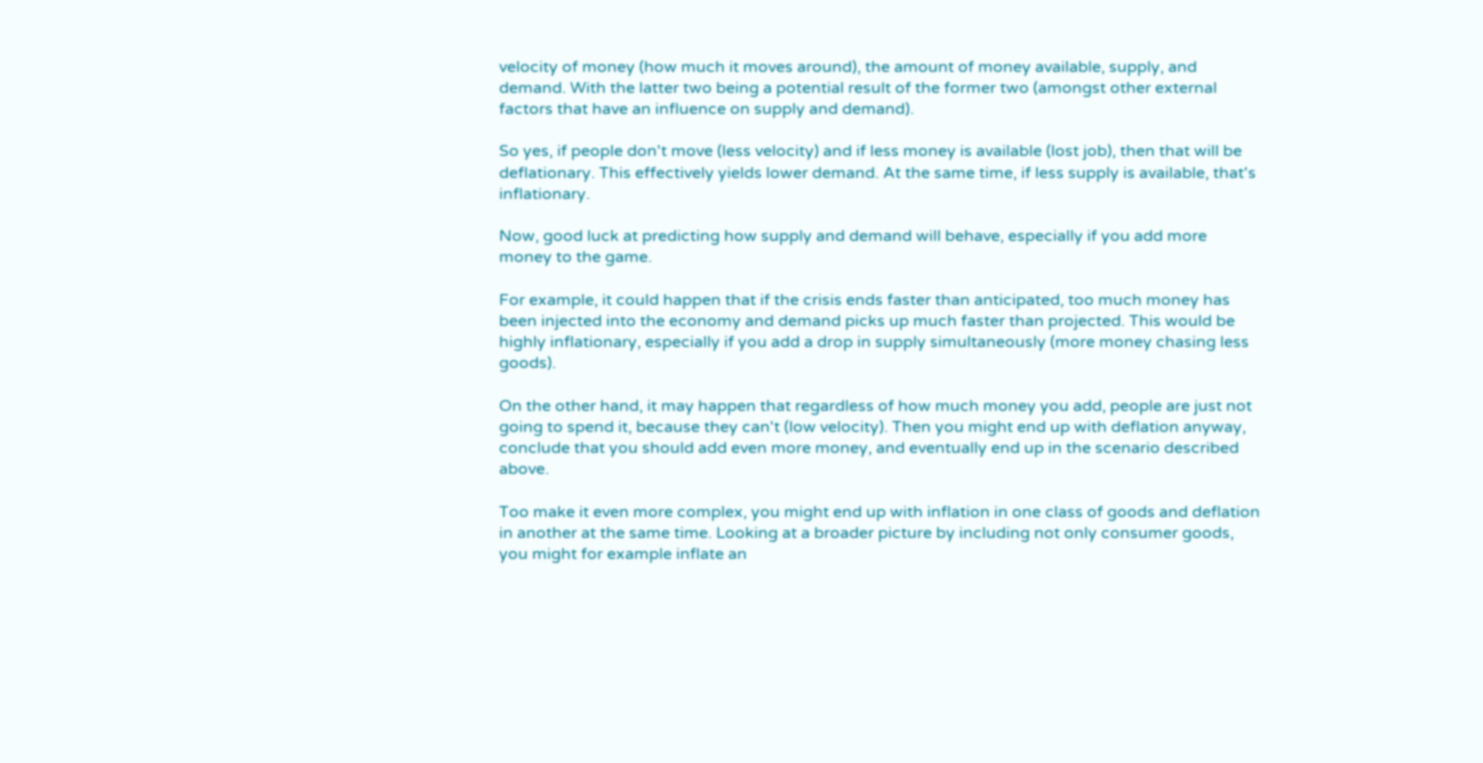velocity of money (how much it moves around), the amount of money available, supply, and demand. With the latter two being a potential result of the former two (amongst other external factors that have an influence on supply and demand).

So yes, if people don't move (less velocity) and if less money is available (lost job), then that will be deflationary. This effectively yields lower demand. At the same time, if less supply is available, that's inflationary.

Now, good luck at predicting how supply and demand will behave, especially if you add more money to the game.

For example, it could happen that if the crisis ends faster than anticipated, too much money has been injected into the economy and demand picks up much faster than projected. This would be highly inflationary, especially if you add a drop in supply simultaneously (more money chasing less goods).

On the other hand, it may happen that regardless of how much money you add, people are just not going to spend it, because they can't (low velocity). Then you might end up with deflation anyway, conclude that you should add even more money, and eventually end up in the scenario described above.

Too make it even more complex, you might end up with inflation in one class of goods and deflation in another at the same time. Looking at a broader picture by including not only consumer goods, you might for example inflate an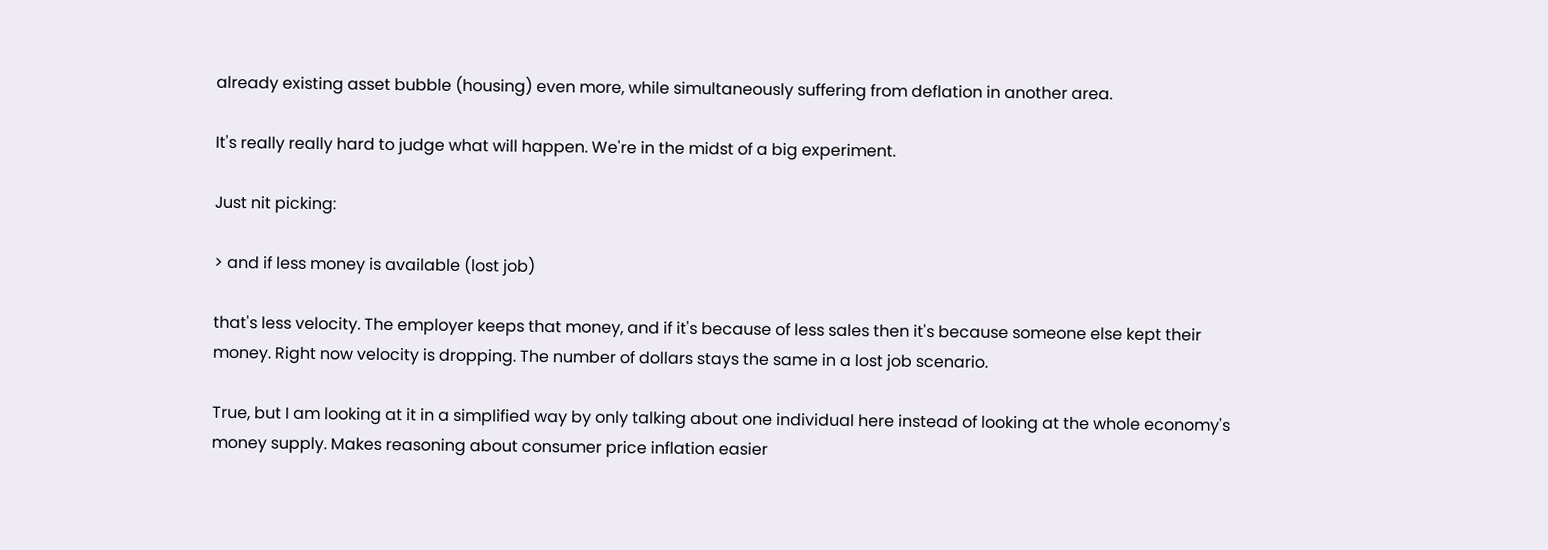already existing asset bubble (housing) even more, while simultaneously suffering from deflation in another area.

It's really really hard to judge what will happen. We're in the midst of a big experiment.

Just nit picking:

> and if less money is available (lost job)

that's less velocity. The employer keeps that money, and if it's because of less sales then it's because someone else kept their money. Right now velocity is dropping. The number of dollars stays the same in a lost job scenario.

True, but I am looking at it in a simplified way by only talking about one individual here instead of looking at the whole economy's money supply. Makes reasoning about consumer price inflation easier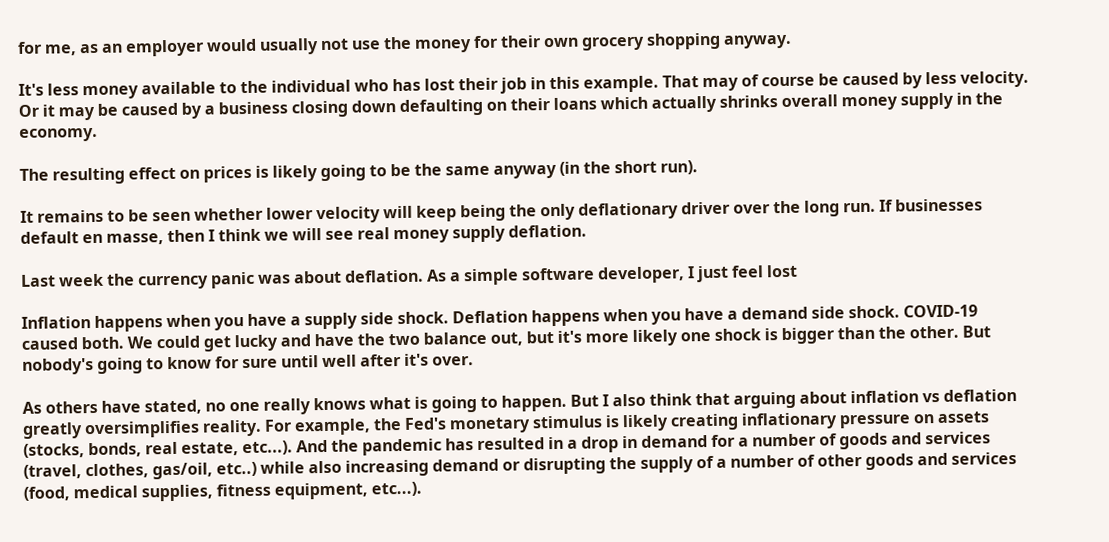for me, as an employer would usually not use the money for their own grocery shopping anyway.

It's less money available to the individual who has lost their job in this example. That may of course be caused by less velocity. Or it may be caused by a business closing down defaulting on their loans which actually shrinks overall money supply in the economy.

The resulting effect on prices is likely going to be the same anyway (in the short run).

It remains to be seen whether lower velocity will keep being the only deflationary driver over the long run. If businesses default en masse, then I think we will see real money supply deflation.

Last week the currency panic was about deflation. As a simple software developer, I just feel lost

Inflation happens when you have a supply side shock. Deflation happens when you have a demand side shock. COVID-19 caused both. We could get lucky and have the two balance out, but it's more likely one shock is bigger than the other. But nobody's going to know for sure until well after it's over.

As others have stated, no one really knows what is going to happen. But I also think that arguing about inflation vs deflation greatly oversimplifies reality. For example, the Fed's monetary stimulus is likely creating inflationary pressure on assets (stocks, bonds, real estate, etc...). And the pandemic has resulted in a drop in demand for a number of goods and services (travel, clothes, gas/oil, etc..) while also increasing demand or disrupting the supply of a number of other goods and services (food, medical supplies, fitness equipment, etc...).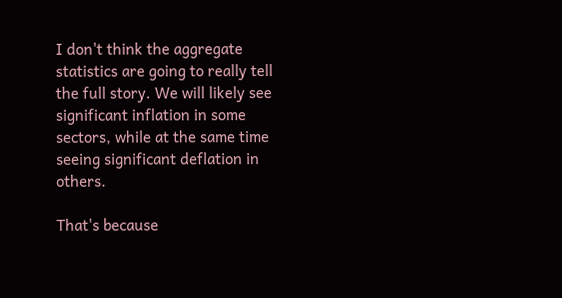I don't think the aggregate statistics are going to really tell the full story. We will likely see significant inflation in some sectors, while at the same time seeing significant deflation in others.

That's because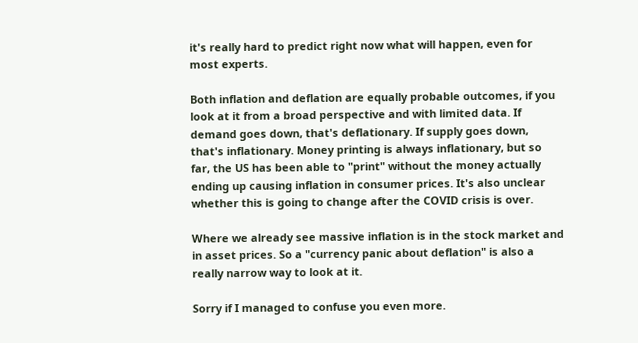it's really hard to predict right now what will happen, even for most experts.

Both inflation and deflation are equally probable outcomes, if you look at it from a broad perspective and with limited data. If demand goes down, that's deflationary. If supply goes down, that's inflationary. Money printing is always inflationary, but so far, the US has been able to "print" without the money actually ending up causing inflation in consumer prices. It's also unclear whether this is going to change after the COVID crisis is over.

Where we already see massive inflation is in the stock market and in asset prices. So a "currency panic about deflation" is also a really narrow way to look at it.

Sorry if I managed to confuse you even more.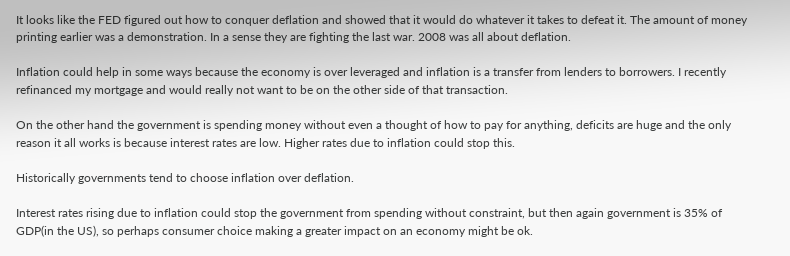It looks like the FED figured out how to conquer deflation and showed that it would do whatever it takes to defeat it. The amount of money printing earlier was a demonstration. In a sense they are fighting the last war. 2008 was all about deflation.

Inflation could help in some ways because the economy is over leveraged and inflation is a transfer from lenders to borrowers. I recently refinanced my mortgage and would really not want to be on the other side of that transaction.

On the other hand the government is spending money without even a thought of how to pay for anything, deficits are huge and the only reason it all works is because interest rates are low. Higher rates due to inflation could stop this.

Historically governments tend to choose inflation over deflation.

Interest rates rising due to inflation could stop the government from spending without constraint, but then again government is 35% of GDP(in the US), so perhaps consumer choice making a greater impact on an economy might be ok.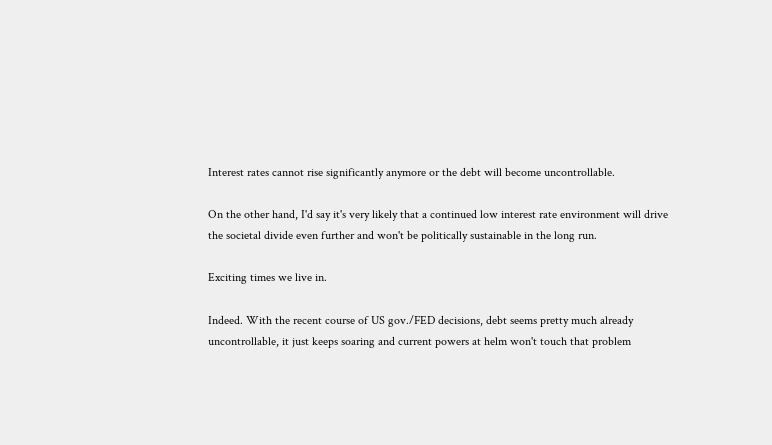Interest rates cannot rise significantly anymore or the debt will become uncontrollable.

On the other hand, I'd say it's very likely that a continued low interest rate environment will drive the societal divide even further and won't be politically sustainable in the long run.

Exciting times we live in.

Indeed. With the recent course of US gov./FED decisions, debt seems pretty much already uncontrollable, it just keeps soaring and current powers at helm won't touch that problem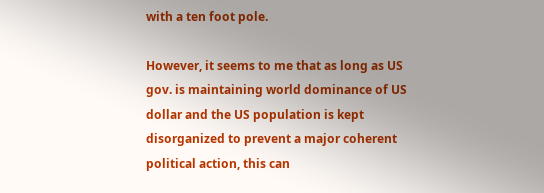with a ten foot pole.

However, it seems to me that as long as US gov. is maintaining world dominance of US dollar and the US population is kept disorganized to prevent a major coherent political action, this can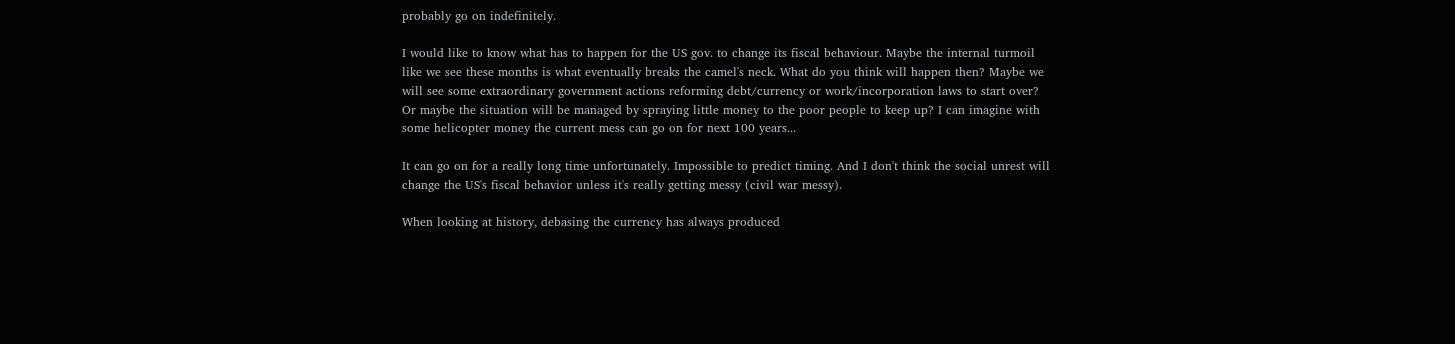probably go on indefinitely.

I would like to know what has to happen for the US gov. to change its fiscal behaviour. Maybe the internal turmoil like we see these months is what eventually breaks the camel's neck. What do you think will happen then? Maybe we will see some extraordinary government actions reforming debt/currency or work/incorporation laws to start over? Or maybe the situation will be managed by spraying little money to the poor people to keep up? I can imagine with some helicopter money the current mess can go on for next 100 years...

It can go on for a really long time unfortunately. Impossible to predict timing. And I don't think the social unrest will change the US's fiscal behavior unless it's really getting messy (civil war messy).

When looking at history, debasing the currency has always produced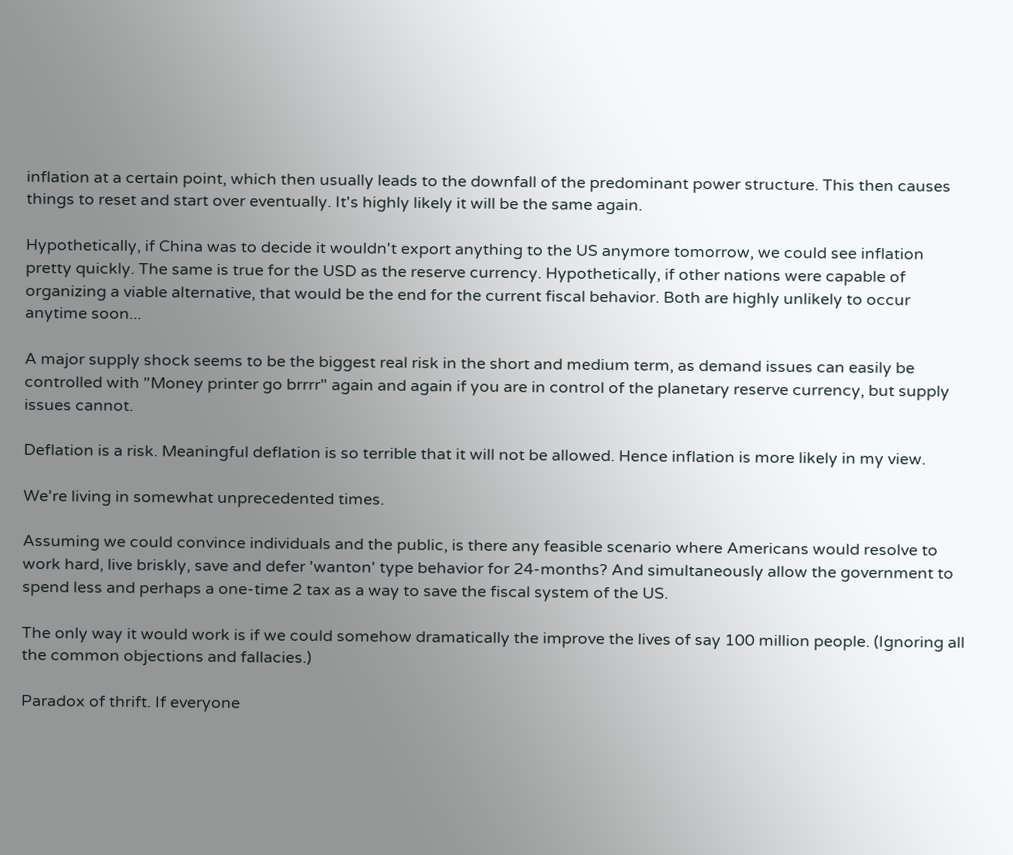inflation at a certain point, which then usually leads to the downfall of the predominant power structure. This then causes things to reset and start over eventually. It's highly likely it will be the same again.

Hypothetically, if China was to decide it wouldn't export anything to the US anymore tomorrow, we could see inflation pretty quickly. The same is true for the USD as the reserve currency. Hypothetically, if other nations were capable of organizing a viable alternative, that would be the end for the current fiscal behavior. Both are highly unlikely to occur anytime soon...

A major supply shock seems to be the biggest real risk in the short and medium term, as demand issues can easily be controlled with "Money printer go brrrr" again and again if you are in control of the planetary reserve currency, but supply issues cannot.

Deflation is a risk. Meaningful deflation is so terrible that it will not be allowed. Hence inflation is more likely in my view.

We're living in somewhat unprecedented times.

Assuming we could convince individuals and the public, is there any feasible scenario where Americans would resolve to work hard, live briskly, save and defer 'wanton' type behavior for 24-months? And simultaneously allow the government to spend less and perhaps a one-time 2 tax as a way to save the fiscal system of the US.

The only way it would work is if we could somehow dramatically the improve the lives of say 100 million people. (Ignoring all the common objections and fallacies.)

Paradox of thrift. If everyone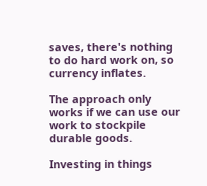saves, there's nothing to do hard work on, so currency inflates.

The approach only works if we can use our work to stockpile durable goods.

Investing in things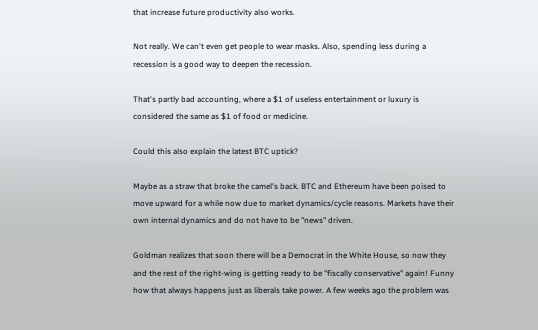that increase future productivity also works.

Not really. We can't even get people to wear masks. Also, spending less during a recession is a good way to deepen the recession.

That's partly bad accounting, where a $1 of useless entertainment or luxury is considered the same as $1 of food or medicine.

Could this also explain the latest BTC uptick?

Maybe as a straw that broke the camel's back. BTC and Ethereum have been poised to move upward for a while now due to market dynamics/cycle reasons. Markets have their own internal dynamics and do not have to be "news" driven.

Goldman realizes that soon there will be a Democrat in the White House, so now they and the rest of the right-wing is getting ready to be "fiscally conservative" again! Funny how that always happens just as liberals take power. A few weeks ago the problem was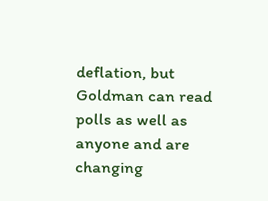deflation, but Goldman can read polls as well as anyone and are changing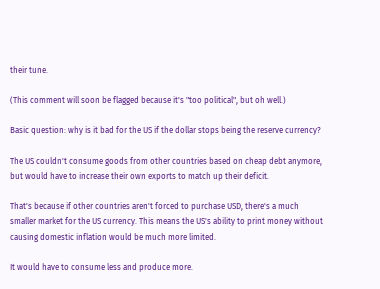their tune.

(This comment will soon be flagged because it's "too political", but oh well.)

Basic question: why is it bad for the US if the dollar stops being the reserve currency?

The US couldn't consume goods from other countries based on cheap debt anymore, but would have to increase their own exports to match up their deficit.

That's because if other countries aren't forced to purchase USD, there's a much smaller market for the US currency. This means the US's ability to print money without causing domestic inflation would be much more limited.

It would have to consume less and produce more.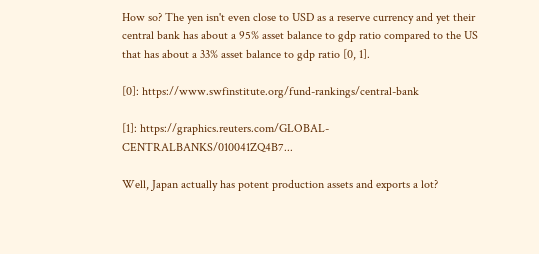How so? The yen isn't even close to USD as a reserve currency and yet their central bank has about a 95% asset balance to gdp ratio compared to the US that has about a 33% asset balance to gdp ratio [0, 1].

[0]: https://www.swfinstitute.org/fund-rankings/central-bank

[1]: https://graphics.reuters.com/GLOBAL-CENTRALBANKS/010041ZQ4B7...

Well, Japan actually has potent production assets and exports a lot?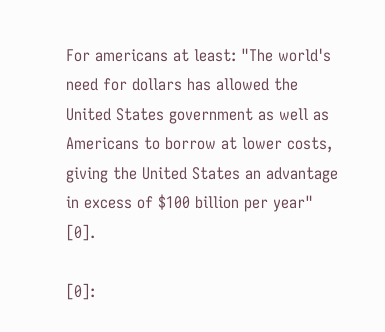For americans at least: "The world's need for dollars has allowed the United States government as well as Americans to borrow at lower costs, giving the United States an advantage in excess of $100 billion per year" [0].

[0]: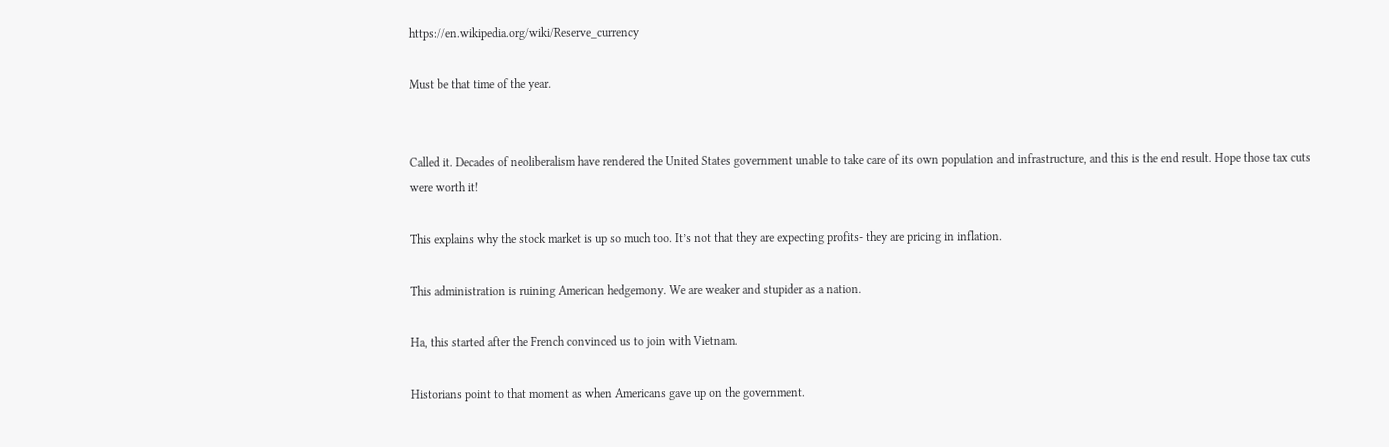https://en.wikipedia.org/wiki/Reserve_currency

Must be that time of the year.


Called it. Decades of neoliberalism have rendered the United States government unable to take care of its own population and infrastructure, and this is the end result. Hope those tax cuts were worth it!

This explains why the stock market is up so much too. It’s not that they are expecting profits- they are pricing in inflation.

This administration is ruining American hedgemony. We are weaker and stupider as a nation.

Ha, this started after the French convinced us to join with Vietnam.

Historians point to that moment as when Americans gave up on the government.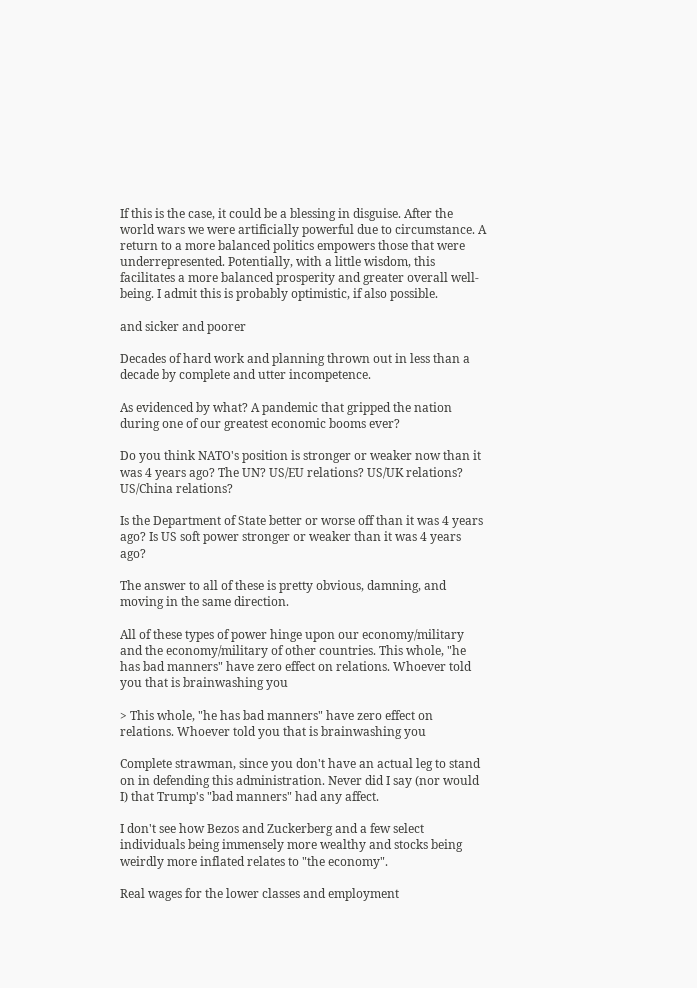If this is the case, it could be a blessing in disguise. After the world wars we were artificially powerful due to circumstance. A return to a more balanced politics empowers those that were underrepresented. Potentially, with a little wisdom, this facilitates a more balanced prosperity and greater overall well-being. I admit this is probably optimistic, if also possible.

and sicker and poorer

Decades of hard work and planning thrown out in less than a decade by complete and utter incompetence.

As evidenced by what? A pandemic that gripped the nation during one of our greatest economic booms ever?

Do you think NATO's position is stronger or weaker now than it was 4 years ago? The UN? US/EU relations? US/UK relations? US/China relations?

Is the Department of State better or worse off than it was 4 years ago? Is US soft power stronger or weaker than it was 4 years ago?

The answer to all of these is pretty obvious, damning, and moving in the same direction.

All of these types of power hinge upon our economy/military and the economy/military of other countries. This whole, "he has bad manners" have zero effect on relations. Whoever told you that is brainwashing you

> This whole, "he has bad manners" have zero effect on relations. Whoever told you that is brainwashing you

Complete strawman, since you don't have an actual leg to stand on in defending this administration. Never did I say (nor would I) that Trump's "bad manners" had any affect.

I don't see how Bezos and Zuckerberg and a few select individuals being immensely more wealthy and stocks being weirdly more inflated relates to "the economy".

Real wages for the lower classes and employment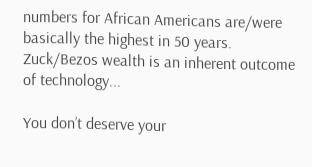numbers for African Americans are/were basically the highest in 50 years. Zuck/Bezos wealth is an inherent outcome of technology...

You don’t deserve your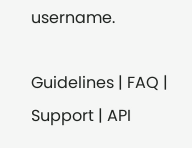username.

Guidelines | FAQ | Support | API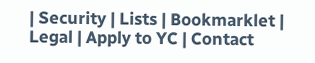| Security | Lists | Bookmarklet | Legal | Apply to YC | Contact